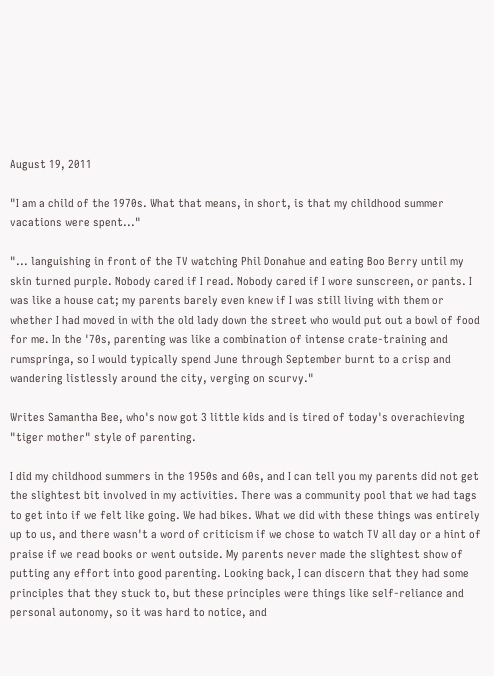August 19, 2011

"I am a child of the 1970s. What that means, in short, is that my childhood summer vacations were spent..."

"... languishing in front of the TV watching Phil Donahue and eating Boo Berry until my skin turned purple. Nobody cared if I read. Nobody cared if I wore sunscreen, or pants. I was like a house cat; my parents barely even knew if I was still living with them or whether I had moved in with the old lady down the street who would put out a bowl of food for me. In the '70s, parenting was like a combination of intense crate-training and rumspringa, so I would typically spend June through September burnt to a crisp and wandering listlessly around the city, verging on scurvy."

Writes Samantha Bee, who's now got 3 little kids and is tired of today's overachieving "tiger mother" style of parenting.

I did my childhood summers in the 1950s and 60s, and I can tell you my parents did not get the slightest bit involved in my activities. There was a community pool that we had tags to get into if we felt like going. We had bikes. What we did with these things was entirely up to us, and there wasn't a word of criticism if we chose to watch TV all day or a hint of praise if we read books or went outside. My parents never made the slightest show of putting any effort into good parenting. Looking back, I can discern that they had some principles that they stuck to, but these principles were things like self-reliance and personal autonomy, so it was hard to notice, and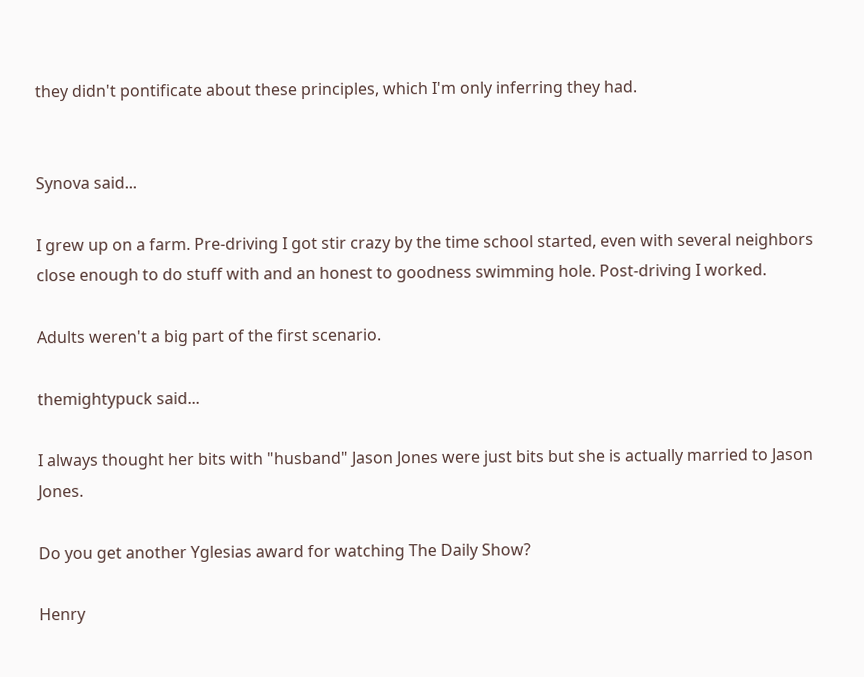they didn't pontificate about these principles, which I'm only inferring they had.


Synova said...

I grew up on a farm. Pre-driving I got stir crazy by the time school started, even with several neighbors close enough to do stuff with and an honest to goodness swimming hole. Post-driving I worked.

Adults weren't a big part of the first scenario.

themightypuck said...

I always thought her bits with "husband" Jason Jones were just bits but she is actually married to Jason Jones.

Do you get another Yglesias award for watching The Daily Show?

Henry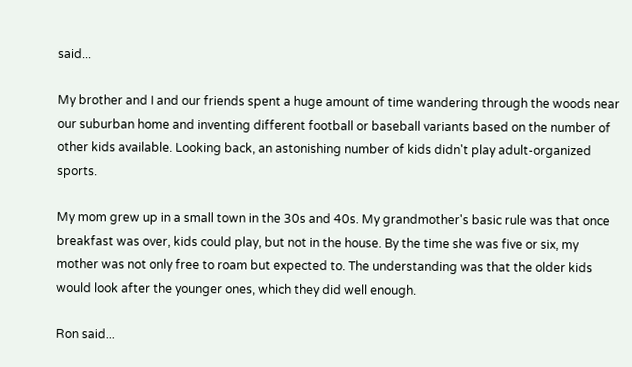said...

My brother and I and our friends spent a huge amount of time wandering through the woods near our suburban home and inventing different football or baseball variants based on the number of other kids available. Looking back, an astonishing number of kids didn't play adult-organized sports.

My mom grew up in a small town in the 30s and 40s. My grandmother's basic rule was that once breakfast was over, kids could play, but not in the house. By the time she was five or six, my mother was not only free to roam but expected to. The understanding was that the older kids would look after the younger ones, which they did well enough.

Ron said...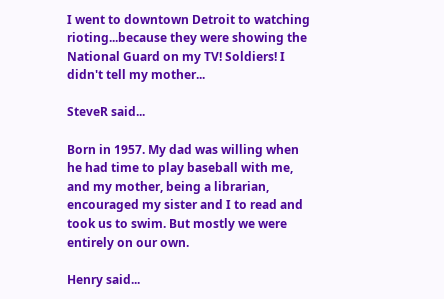I went to downtown Detroit to watching rioting...because they were showing the National Guard on my TV! Soldiers! I didn't tell my mother...

SteveR said...

Born in 1957. My dad was willing when he had time to play baseball with me, and my mother, being a librarian, encouraged my sister and I to read and took us to swim. But mostly we were entirely on our own.

Henry said...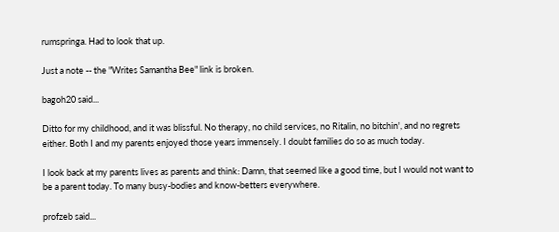rumspringa. Had to look that up.

Just a note -- the "Writes Samantha Bee" link is broken.

bagoh20 said...

Ditto for my childhood, and it was blissful. No therapy, no child services, no Ritalin, no bitchin', and no regrets either. Both I and my parents enjoyed those years immensely. I doubt families do so as much today.

I look back at my parents lives as parents and think: Damn, that seemed like a good time, but I would not want to be a parent today. To many busy-bodies and know-betters everywhere.

profzeb said...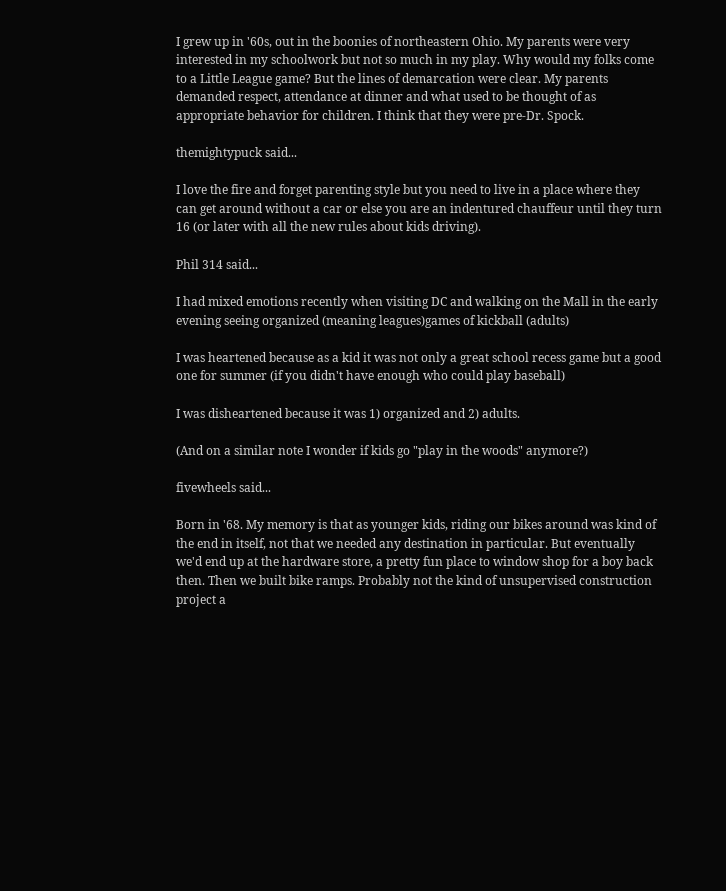I grew up in '60s, out in the boonies of northeastern Ohio. My parents were very interested in my schoolwork but not so much in my play. Why would my folks come to a Little League game? But the lines of demarcation were clear. My parents demanded respect, attendance at dinner and what used to be thought of as appropriate behavior for children. I think that they were pre-Dr. Spock.

themightypuck said...

I love the fire and forget parenting style but you need to live in a place where they can get around without a car or else you are an indentured chauffeur until they turn 16 (or later with all the new rules about kids driving).

Phil 314 said...

I had mixed emotions recently when visiting DC and walking on the Mall in the early evening seeing organized (meaning leagues)games of kickball (adults)

I was heartened because as a kid it was not only a great school recess game but a good one for summer (if you didn't have enough who could play baseball)

I was disheartened because it was 1) organized and 2) adults.

(And on a similar note I wonder if kids go "play in the woods" anymore?)

fivewheels said...

Born in '68. My memory is that as younger kids, riding our bikes around was kind of the end in itself, not that we needed any destination in particular. But eventually we'd end up at the hardware store, a pretty fun place to window shop for a boy back then. Then we built bike ramps. Probably not the kind of unsupervised construction project a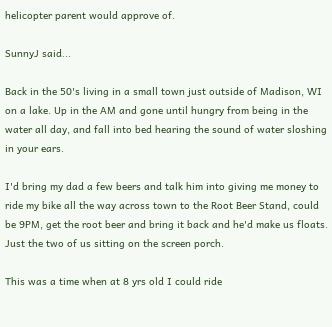helicopter parent would approve of.

SunnyJ said...

Back in the 50's living in a small town just outside of Madison, WI on a lake. Up in the AM and gone until hungry from being in the water all day, and fall into bed hearing the sound of water sloshing in your ears.

I'd bring my dad a few beers and talk him into giving me money to ride my bike all the way across town to the Root Beer Stand, could be 9PM, get the root beer and bring it back and he'd make us floats. Just the two of us sitting on the screen porch.

This was a time when at 8 yrs old I could ride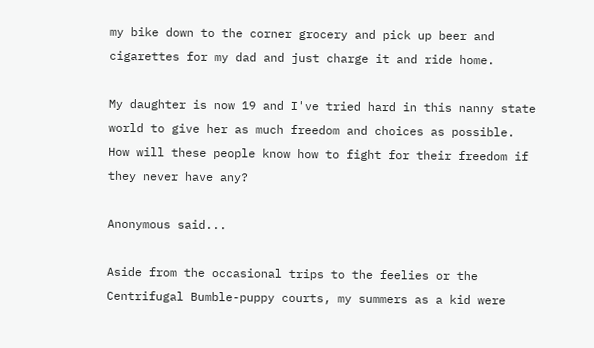my bike down to the corner grocery and pick up beer and cigarettes for my dad and just charge it and ride home.

My daughter is now 19 and I've tried hard in this nanny state world to give her as much freedom and choices as possible. How will these people know how to fight for their freedom if they never have any?

Anonymous said...

Aside from the occasional trips to the feelies or the Centrifugal Bumble-puppy courts, my summers as a kid were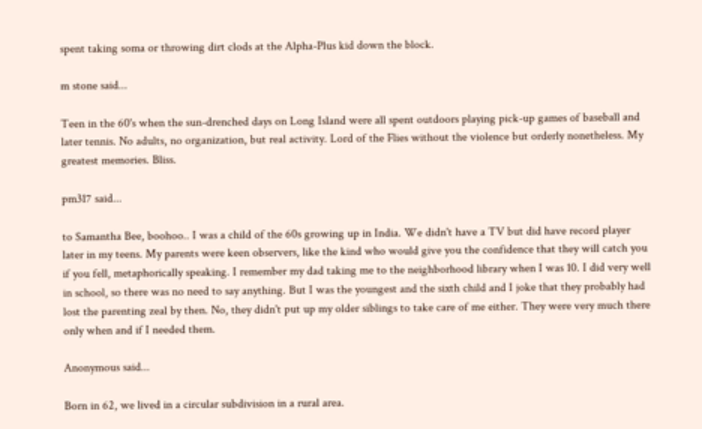spent taking soma or throwing dirt clods at the Alpha-Plus kid down the block.

m stone said...

Teen in the 60's when the sun-drenched days on Long Island were all spent outdoors playing pick-up games of baseball and later tennis. No adults, no organization, but real activity. Lord of the Flies without the violence but orderly nonetheless. My greatest memories. Bliss.

pm317 said...

to Samantha Bee, boohoo.. I was a child of the 60s growing up in India. We didn't have a TV but did have record player later in my teens. My parents were keen observers, like the kind who would give you the confidence that they will catch you if you fell, metaphorically speaking. I remember my dad taking me to the neighborhood library when I was 10. I did very well in school, so there was no need to say anything. But I was the youngest and the sixth child and I joke that they probably had lost the parenting zeal by then. No, they didn't put up my older siblings to take care of me either. They were very much there only when and if I needed them.

Anonymous said...

Born in 62, we lived in a circular subdivision in a rural area.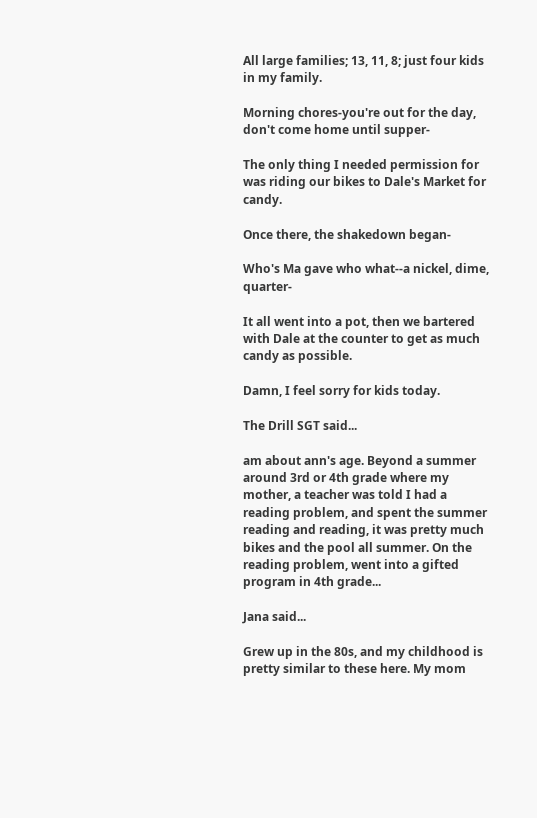All large families; 13, 11, 8; just four kids in my family.

Morning chores-you're out for the day, don't come home until supper-

The only thing I needed permission for was riding our bikes to Dale's Market for candy.

Once there, the shakedown began-

Who's Ma gave who what--a nickel, dime, quarter-

It all went into a pot, then we bartered with Dale at the counter to get as much candy as possible.

Damn, I feel sorry for kids today.

The Drill SGT said...

am about ann's age. Beyond a summer around 3rd or 4th grade where my mother, a teacher was told I had a reading problem, and spent the summer reading and reading, it was pretty much bikes and the pool all summer. On the reading problem, went into a gifted program in 4th grade...

Jana said...

Grew up in the 80s, and my childhood is pretty similar to these here. My mom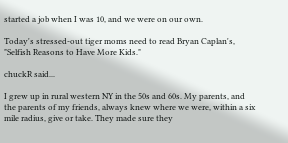started a job when I was 10, and we were on our own.

Today's stressed-out tiger moms need to read Bryan Caplan's, "Selfish Reasons to Have More Kids."

chuckR said...

I grew up in rural western NY in the 50s and 60s. My parents, and the parents of my friends, always knew where we were, within a six mile radius, give or take. They made sure they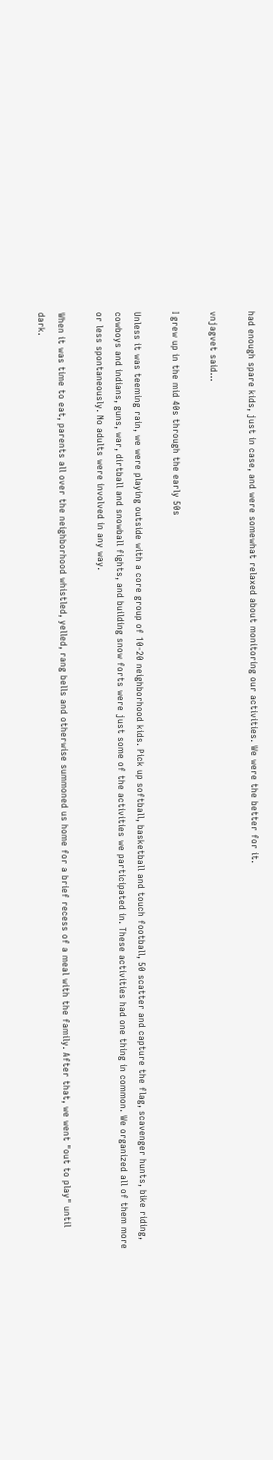had enough spare kids, just in case, and were somewhat relaxed about monitoring our activities. We were the better for it.

vnjagvet said...

I grew up in the mid 40s through the early 50s

Unless it was teeming rain, we were playing outside with a core group of 10-20 neighborhood kids. Pick up softball, basketball and touch football, 50 scatter and capture the flag, scavenger hunts, bike riding, cowboys and indians, guns, war, dirtball and snowball fights, and building snow forts were just some of the activities we participated in. These activities had one thing in common. We organized all of them more or less spontaneously. No adults were involved in any way.

When it was time to eat, parents all over the neighborhood whistled, yelled, rang bells and otherwise summoned us home for a brief recess of a meal with the family. After that, we went "out to play" until dark.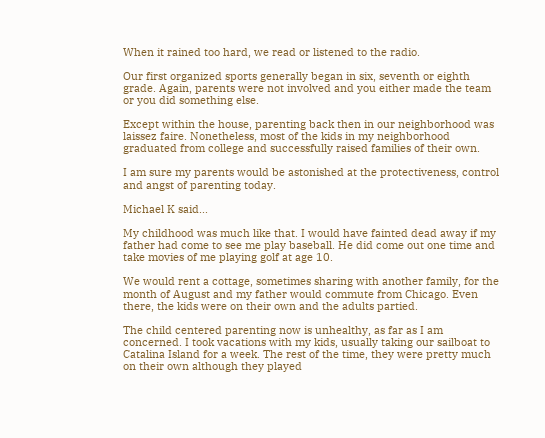When it rained too hard, we read or listened to the radio.

Our first organized sports generally began in six, seventh or eighth grade. Again, parents were not involved and you either made the team or you did something else.

Except within the house, parenting back then in our neighborhood was laissez faire. Nonetheless, most of the kids in my neighborhood graduated from college and successfully raised families of their own.

I am sure my parents would be astonished at the protectiveness, control and angst of parenting today.

Michael K said...

My childhood was much like that. I would have fainted dead away if my father had come to see me play baseball. He did come out one time and take movies of me playing golf at age 10.

We would rent a cottage, sometimes sharing with another family, for the month of August and my father would commute from Chicago. Even there, the kids were on their own and the adults partied.

The child centered parenting now is unhealthy, as far as I am concerned. I took vacations with my kids, usually taking our sailboat to Catalina Island for a week. The rest of the time, they were pretty much on their own although they played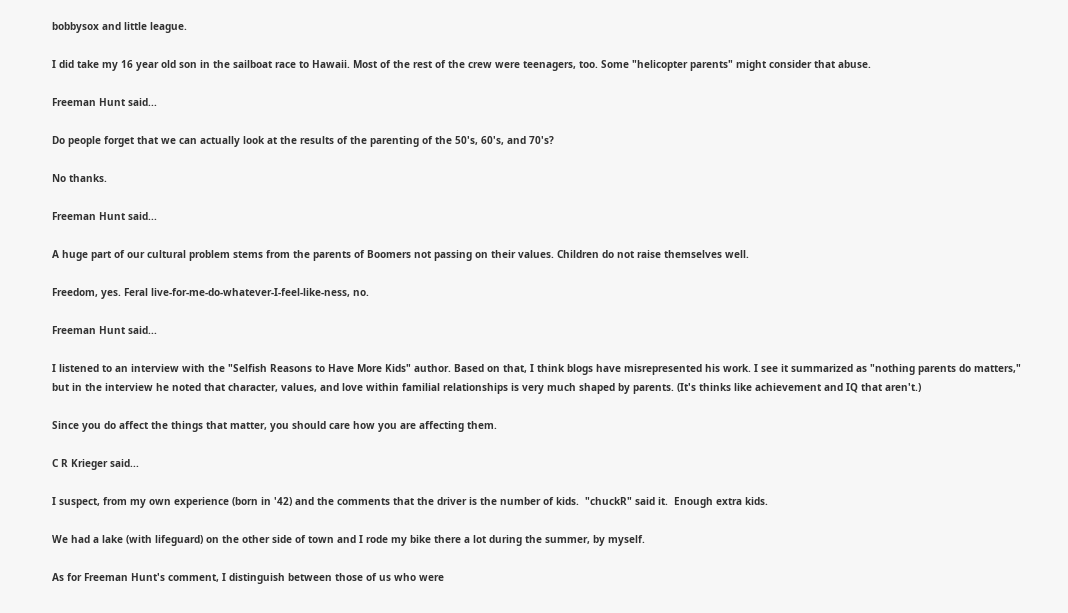bobbysox and little league.

I did take my 16 year old son in the sailboat race to Hawaii. Most of the rest of the crew were teenagers, too. Some "helicopter parents" might consider that abuse.

Freeman Hunt said...

Do people forget that we can actually look at the results of the parenting of the 50's, 60's, and 70's?

No thanks.

Freeman Hunt said...

A huge part of our cultural problem stems from the parents of Boomers not passing on their values. Children do not raise themselves well.

Freedom, yes. Feral live-for-me-do-whatever-I-feel-like-ness, no.

Freeman Hunt said...

I listened to an interview with the "Selfish Reasons to Have More Kids" author. Based on that, I think blogs have misrepresented his work. I see it summarized as "nothing parents do matters," but in the interview he noted that character, values, and love within familial relationships is very much shaped by parents. (It's thinks like achievement and IQ that aren't.)

Since you do affect the things that matter, you should care how you are affecting them.

C R Krieger said...

I suspect, from my own experience (born in '42) and the comments that the driver is the number of kids.  "chuckR" said it.  Enough extra kids.

We had a lake (with lifeguard) on the other side of town and I rode my bike there a lot during the summer, by myself.

As for Freeman Hunt's comment, I distinguish between those of us who were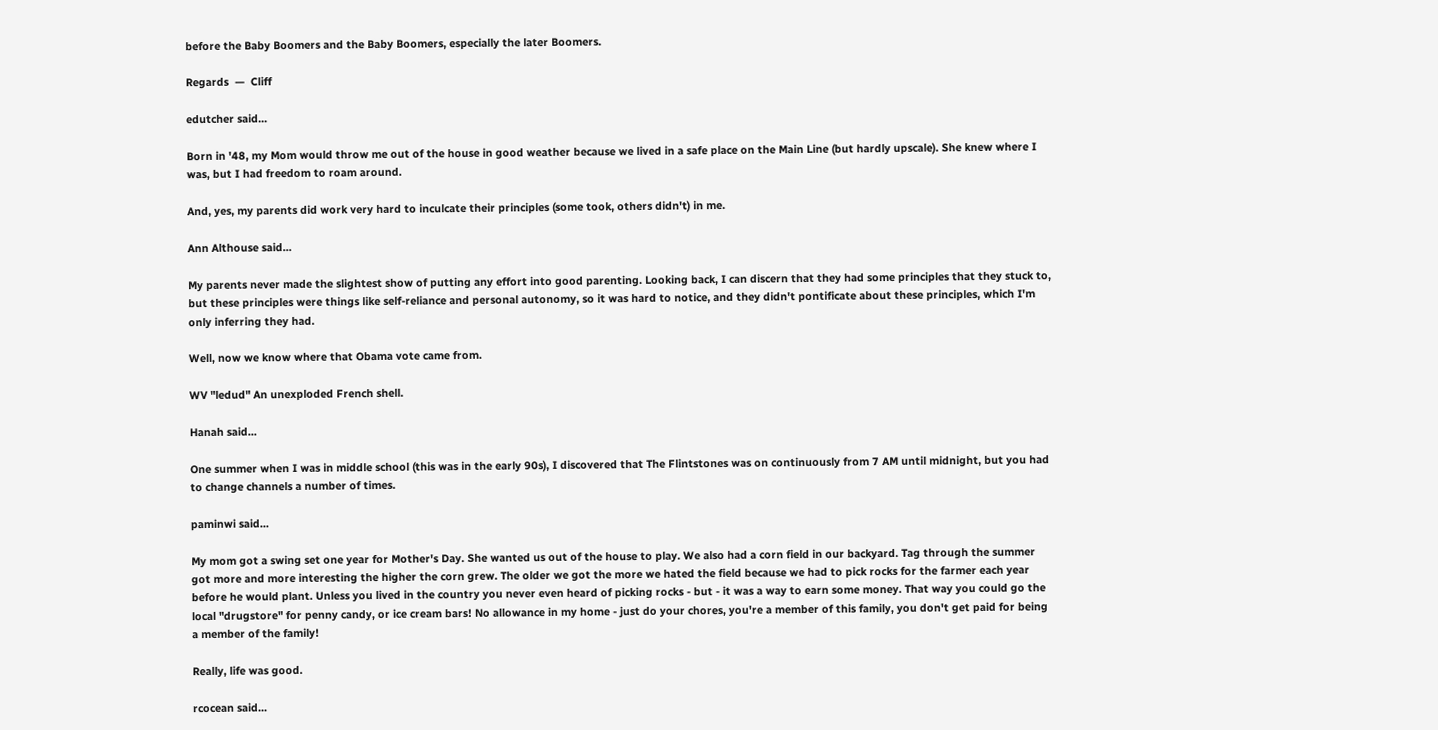before the Baby Boomers and the Baby Boomers, especially the later Boomers.

Regards  —  Cliff

edutcher said...

Born in '48, my Mom would throw me out of the house in good weather because we lived in a safe place on the Main Line (but hardly upscale). She knew where I was, but I had freedom to roam around.

And, yes, my parents did work very hard to inculcate their principles (some took, others didn't) in me.

Ann Althouse said...

My parents never made the slightest show of putting any effort into good parenting. Looking back, I can discern that they had some principles that they stuck to, but these principles were things like self-reliance and personal autonomy, so it was hard to notice, and they didn't pontificate about these principles, which I'm only inferring they had.

Well, now we know where that Obama vote came from.

WV "ledud" An unexploded French shell.

Hanah said...

One summer when I was in middle school (this was in the early 90s), I discovered that The Flintstones was on continuously from 7 AM until midnight, but you had to change channels a number of times.

paminwi said...

My mom got a swing set one year for Mother's Day. She wanted us out of the house to play. We also had a corn field in our backyard. Tag through the summer got more and more interesting the higher the corn grew. The older we got the more we hated the field because we had to pick rocks for the farmer each year before he would plant. Unless you lived in the country you never even heard of picking rocks - but - it was a way to earn some money. That way you could go the local "drugstore" for penny candy, or ice cream bars! No allowance in my home - just do your chores, you're a member of this family, you don't get paid for being a member of the family!

Really, life was good.

rcocean said...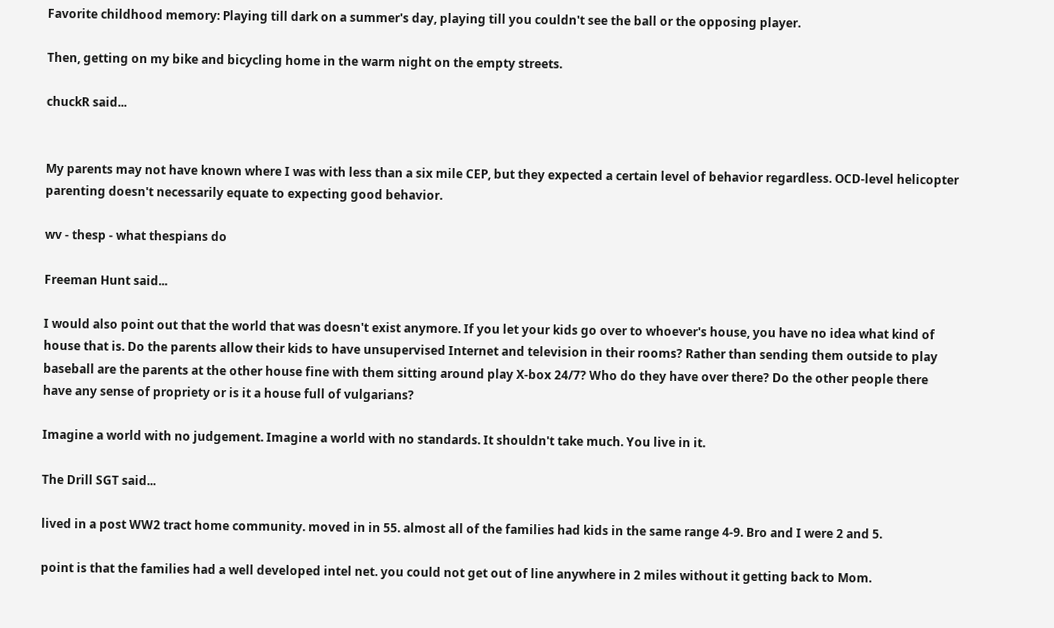Favorite childhood memory: Playing till dark on a summer's day, playing till you couldn't see the ball or the opposing player.

Then, getting on my bike and bicycling home in the warm night on the empty streets.

chuckR said...


My parents may not have known where I was with less than a six mile CEP, but they expected a certain level of behavior regardless. OCD-level helicopter parenting doesn't necessarily equate to expecting good behavior.

wv - thesp - what thespians do

Freeman Hunt said...

I would also point out that the world that was doesn't exist anymore. If you let your kids go over to whoever's house, you have no idea what kind of house that is. Do the parents allow their kids to have unsupervised Internet and television in their rooms? Rather than sending them outside to play baseball are the parents at the other house fine with them sitting around play X-box 24/7? Who do they have over there? Do the other people there have any sense of propriety or is it a house full of vulgarians?

Imagine a world with no judgement. Imagine a world with no standards. It shouldn't take much. You live in it.

The Drill SGT said...

lived in a post WW2 tract home community. moved in in 55. almost all of the families had kids in the same range 4-9. Bro and I were 2 and 5.

point is that the families had a well developed intel net. you could not get out of line anywhere in 2 miles without it getting back to Mom.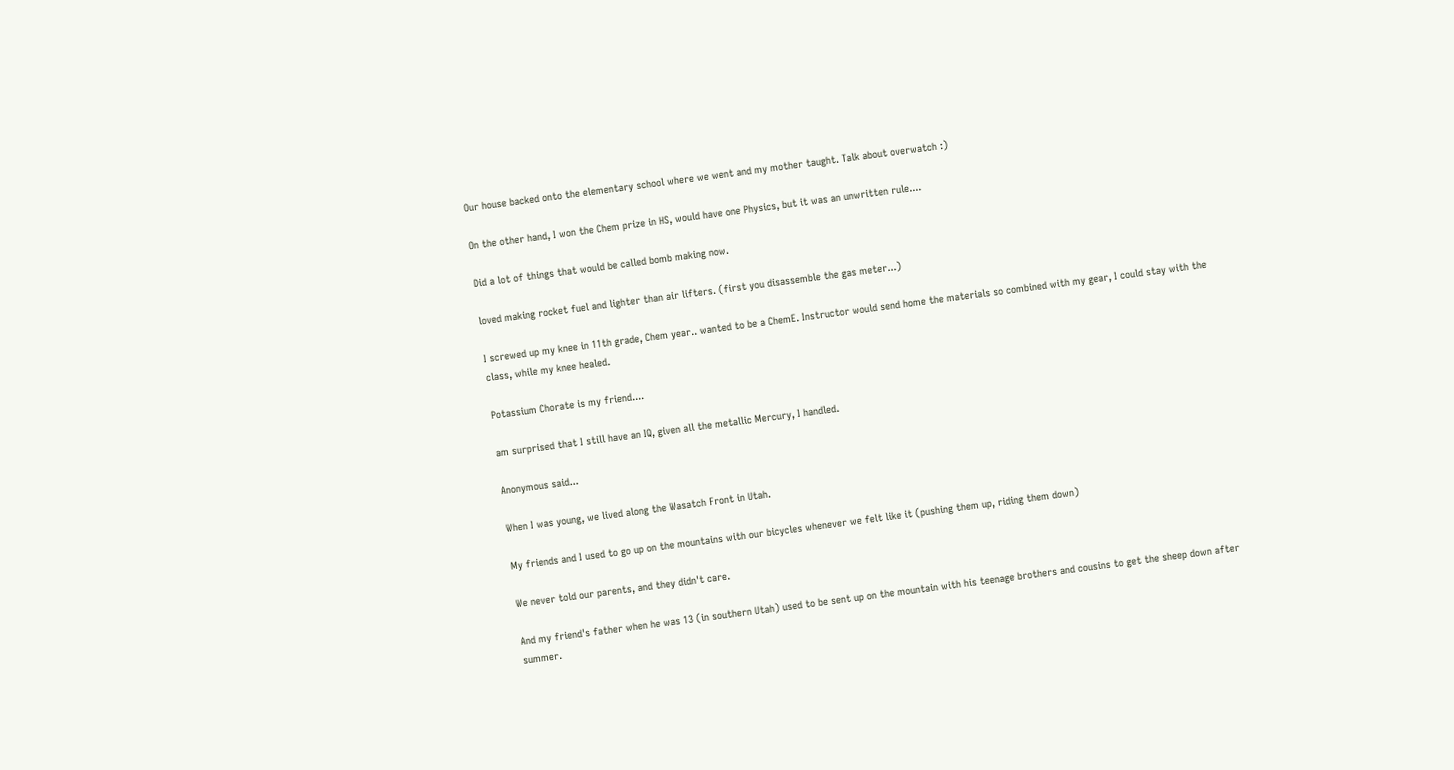Our house backed onto the elementary school where we went and my mother taught. Talk about overwatch :)

On the other hand, I won the Chem prize in HS, would have one Physics, but it was an unwritten rule....

Did a lot of things that would be called bomb making now.

loved making rocket fuel and lighter than air lifters. (first you disassemble the gas meter...)

I screwed up my knee in 11th grade, Chem year.. wanted to be a ChemE. Instructor would send home the materials so combined with my gear, I could stay with the class, while my knee healed.

Potassium Chorate is my friend....

am surprised that I still have an IQ, given all the metallic Mercury, I handled.

Anonymous said...

When I was young, we lived along the Wasatch Front in Utah.

My friends and I used to go up on the mountains with our bicycles whenever we felt like it (pushing them up, riding them down)

We never told our parents, and they didn't care.

And my friend's father when he was 13 (in southern Utah) used to be sent up on the mountain with his teenage brothers and cousins to get the sheep down after summer.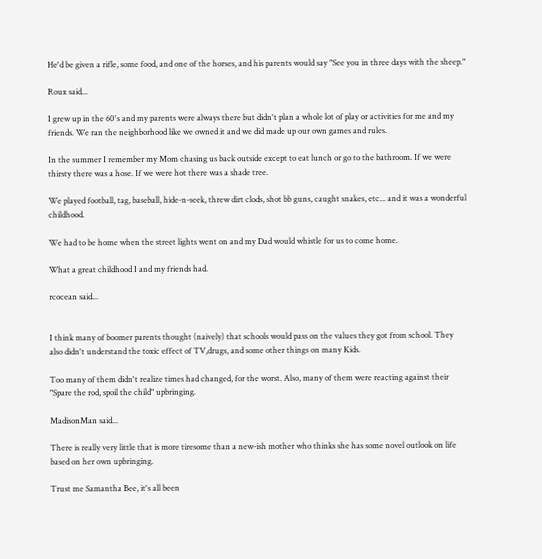He'd be given a rifle, some food, and one of the horses, and his parents would say "See you in three days with the sheep."

Roux said...

I grew up in the 60's and my parents were always there but didn't plan a whole lot of play or activities for me and my friends. We ran the neighborhood like we owned it and we did made up our own games and rules.

In the summer I remember my Mom chasing us back outside except to eat lunch or go to the bathroom. If we were thirsty there was a hose. If we were hot there was a shade tree.

We played football, tag, baseball, hide-n-seek, threw dirt clods, shot bb guns, caught snakes, etc... and it was a wonderful childhood.

We had to be home when the street lights went on and my Dad would whistle for us to come home.

What a great childhood I and my friends had.

rcocean said...


I think many of boomer parents thought (naively) that schools would pass on the values they got from school. They also didn't understand the toxic effect of TV,drugs, and some other things on many Kids.

Too many of them didn't realize times had changed, for the worst. Also, many of them were reacting against their "Spare the rod, spoil the child" upbringing.

MadisonMan said...

There is really very little that is more tiresome than a new-ish mother who thinks she has some novel outlook on life based on her own upbringing.

Trust me Samantha Bee, it's all been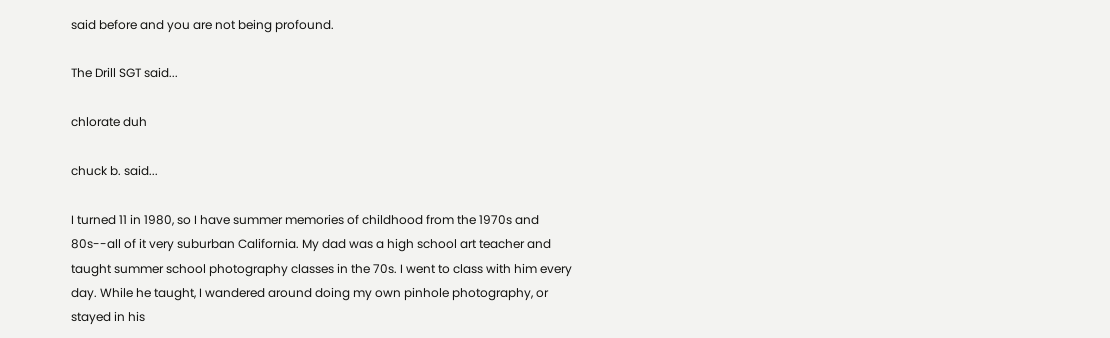said before and you are not being profound.

The Drill SGT said...

chlorate duh

chuck b. said...

I turned 11 in 1980, so I have summer memories of childhood from the 1970s and 80s--all of it very suburban California. My dad was a high school art teacher and taught summer school photography classes in the 70s. I went to class with him every day. While he taught, I wandered around doing my own pinhole photography, or stayed in his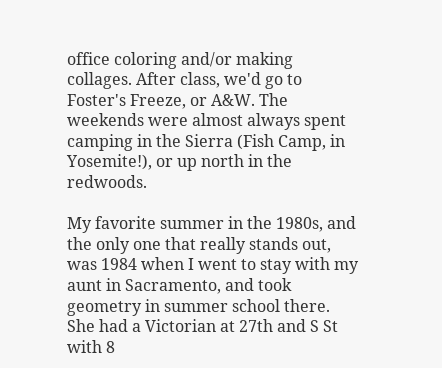office coloring and/or making collages. After class, we'd go to Foster's Freeze, or A&W. The weekends were almost always spent camping in the Sierra (Fish Camp, in Yosemite!), or up north in the redwoods.

My favorite summer in the 1980s, and the only one that really stands out, was 1984 when I went to stay with my aunt in Sacramento, and took geometry in summer school there. She had a Victorian at 27th and S St with 8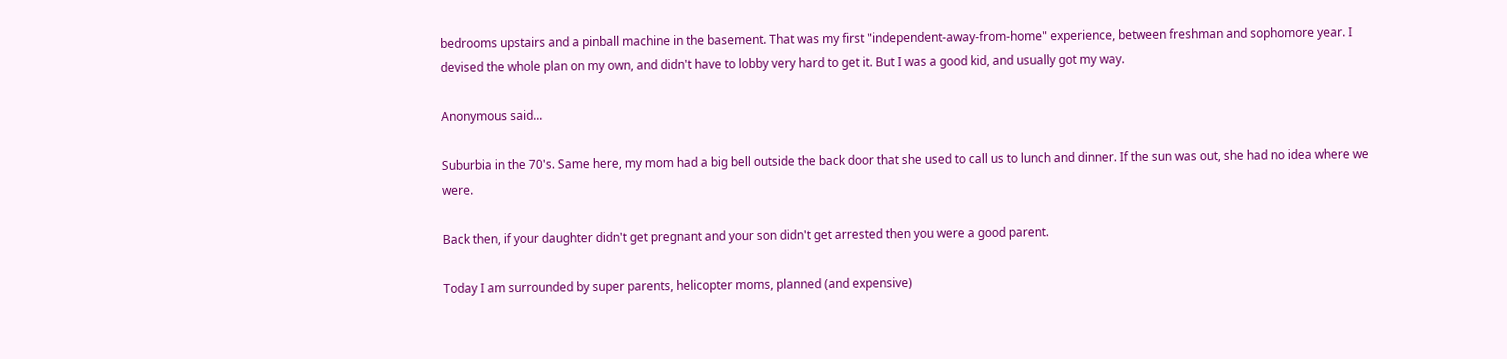bedrooms upstairs and a pinball machine in the basement. That was my first "independent-away-from-home" experience, between freshman and sophomore year. I devised the whole plan on my own, and didn't have to lobby very hard to get it. But I was a good kid, and usually got my way.

Anonymous said...

Suburbia in the 70's. Same here, my mom had a big bell outside the back door that she used to call us to lunch and dinner. If the sun was out, she had no idea where we were.

Back then, if your daughter didn't get pregnant and your son didn't get arrested then you were a good parent.

Today I am surrounded by super parents, helicopter moms, planned (and expensive)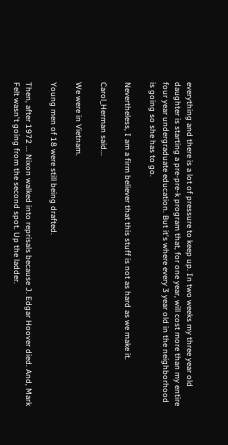everything and there is a lot of pressure to keep up. In two weeks my three year old daughter is starting a pre-pre-k program that, for one year, will cost more than my entire four year undergraduate education. But it's where every 3 year old in the neighborhood is going so she has to go.

Nevertheless, I am a firm believer that this stuff is not as hard as we make it.

Carol_Herman said...

We were in Vietnam.

Young men of 18 were still being drafted.

Then, after 1972 ... Nixon walked into reprisals because J. Edgar Hoover died. And, Mark Felt wasn't going from the second spot. Up the ladder.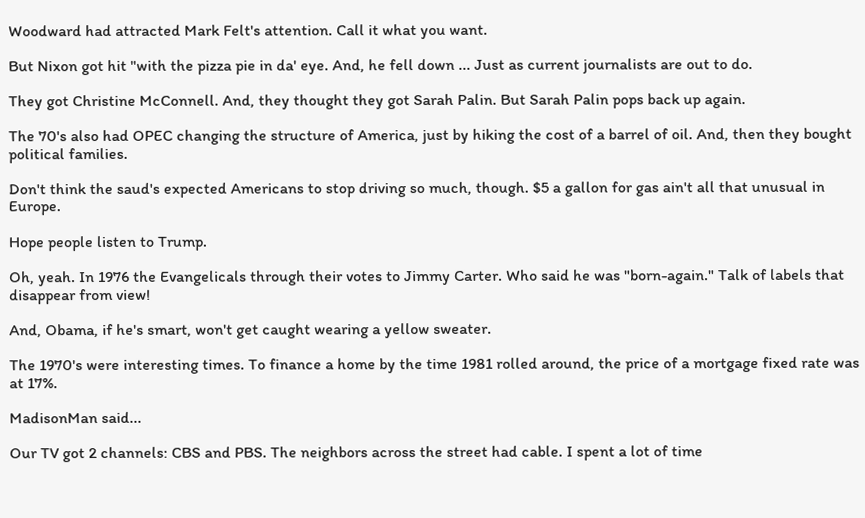Woodward had attracted Mark Felt's attention. Call it what you want.

But Nixon got hit "with the pizza pie in da' eye. And, he fell down ... Just as current journalists are out to do.

They got Christine McConnell. And, they thought they got Sarah Palin. But Sarah Palin pops back up again.

The 70's also had OPEC changing the structure of America, just by hiking the cost of a barrel of oil. And, then they bought political families.

Don't think the saud's expected Americans to stop driving so much, though. $5 a gallon for gas ain't all that unusual in Europe.

Hope people listen to Trump.

Oh, yeah. In 1976 the Evangelicals through their votes to Jimmy Carter. Who said he was "born-again." Talk of labels that disappear from view!

And, Obama, if he's smart, won't get caught wearing a yellow sweater.

The 1970's were interesting times. To finance a home by the time 1981 rolled around, the price of a mortgage fixed rate was at 17%.

MadisonMan said...

Our TV got 2 channels: CBS and PBS. The neighbors across the street had cable. I spent a lot of time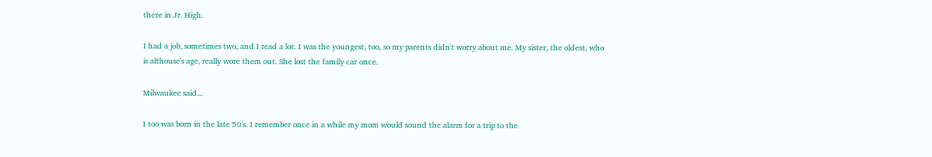there in Jr. High.

I had a job, sometimes two, and I read a lot. I was the youngest, too, so my parents didn't worry about me. My sister, the oldest, who is althouse's age, really wore them out. She lost the family car once.

Milwaukee said...

I too was born in the late 50's. I remember once in a while my mom would sound the alarm for a trip to the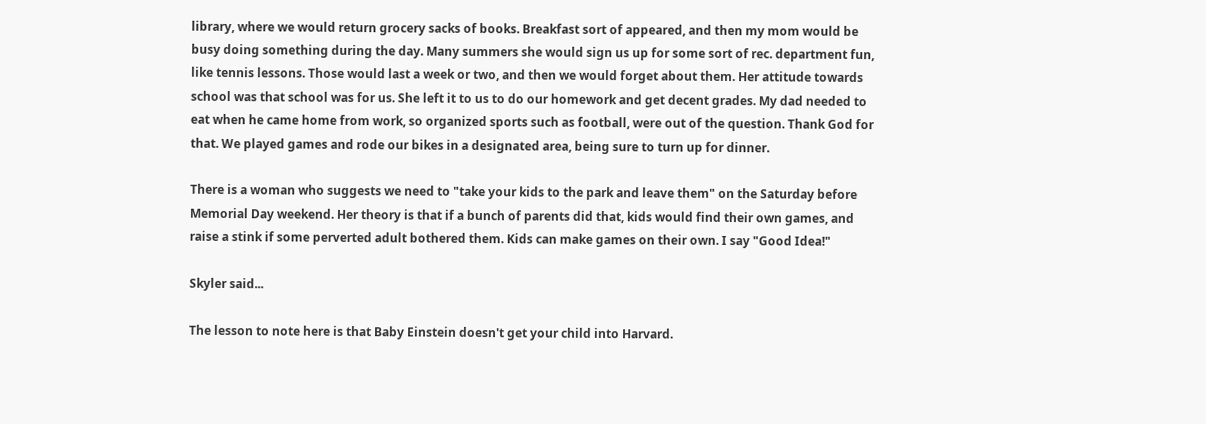library, where we would return grocery sacks of books. Breakfast sort of appeared, and then my mom would be busy doing something during the day. Many summers she would sign us up for some sort of rec. department fun, like tennis lessons. Those would last a week or two, and then we would forget about them. Her attitude towards school was that school was for us. She left it to us to do our homework and get decent grades. My dad needed to eat when he came home from work, so organized sports such as football, were out of the question. Thank God for that. We played games and rode our bikes in a designated area, being sure to turn up for dinner.

There is a woman who suggests we need to "take your kids to the park and leave them" on the Saturday before Memorial Day weekend. Her theory is that if a bunch of parents did that, kids would find their own games, and raise a stink if some perverted adult bothered them. Kids can make games on their own. I say "Good Idea!"

Skyler said...

The lesson to note here is that Baby Einstein doesn't get your child into Harvard.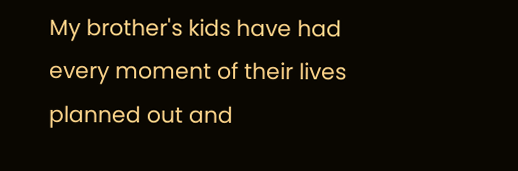My brother's kids have had every moment of their lives planned out and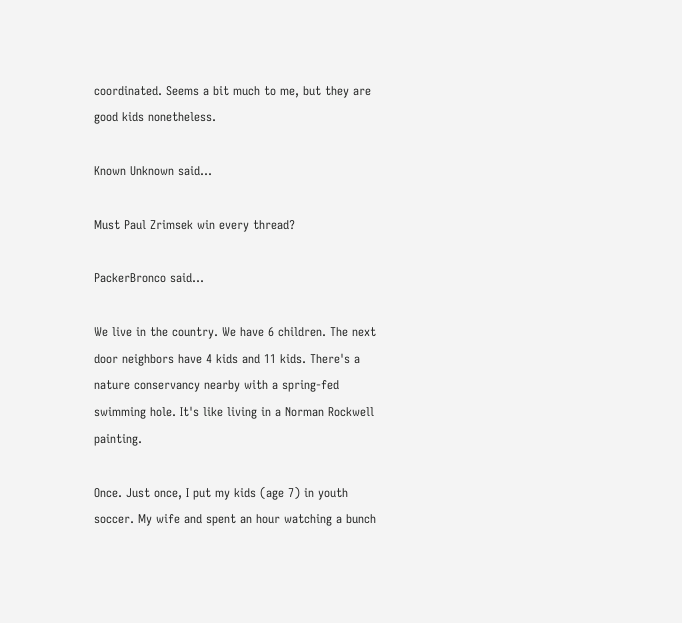coordinated. Seems a bit much to me, but they are good kids nonetheless.

Known Unknown said...

Must Paul Zrimsek win every thread?

PackerBronco said...

We live in the country. We have 6 children. The next door neighbors have 4 kids and 11 kids. There's a nature conservancy nearby with a spring-fed swimming hole. It's like living in a Norman Rockwell painting.

Once. Just once, I put my kids (age 7) in youth soccer. My wife and spent an hour watching a bunch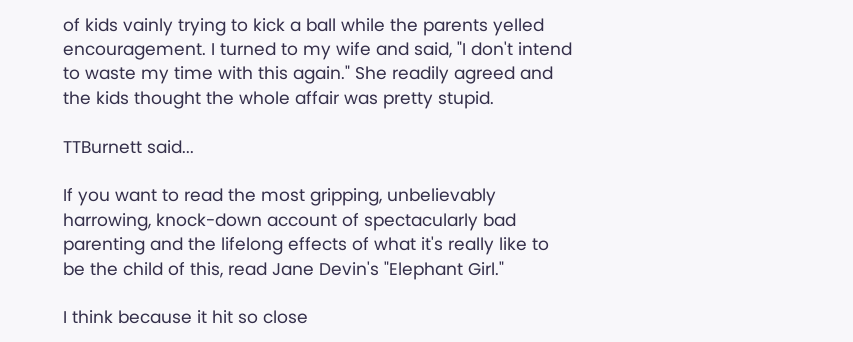of kids vainly trying to kick a ball while the parents yelled encouragement. I turned to my wife and said, "I don't intend to waste my time with this again." She readily agreed and the kids thought the whole affair was pretty stupid.

TTBurnett said...

If you want to read the most gripping, unbelievably harrowing, knock-down account of spectacularly bad parenting and the lifelong effects of what it's really like to be the child of this, read Jane Devin's "Elephant Girl."

I think because it hit so close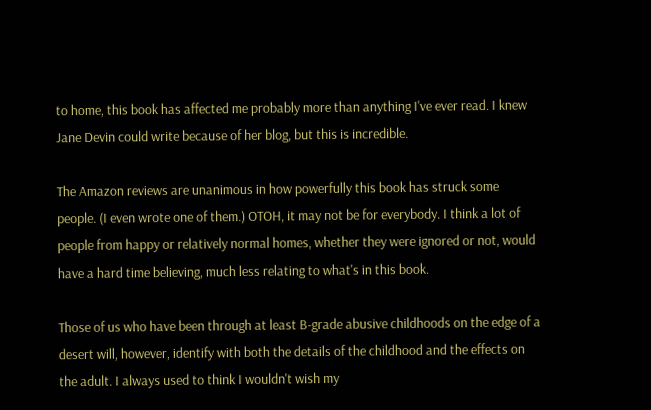to home, this book has affected me probably more than anything I've ever read. I knew Jane Devin could write because of her blog, but this is incredible.

The Amazon reviews are unanimous in how powerfully this book has struck some people. (I even wrote one of them.) OTOH, it may not be for everybody. I think a lot of people from happy or relatively normal homes, whether they were ignored or not, would have a hard time believing, much less relating to what's in this book.

Those of us who have been through at least B-grade abusive childhoods on the edge of a desert will, however, identify with both the details of the childhood and the effects on the adult. I always used to think I wouldn't wish my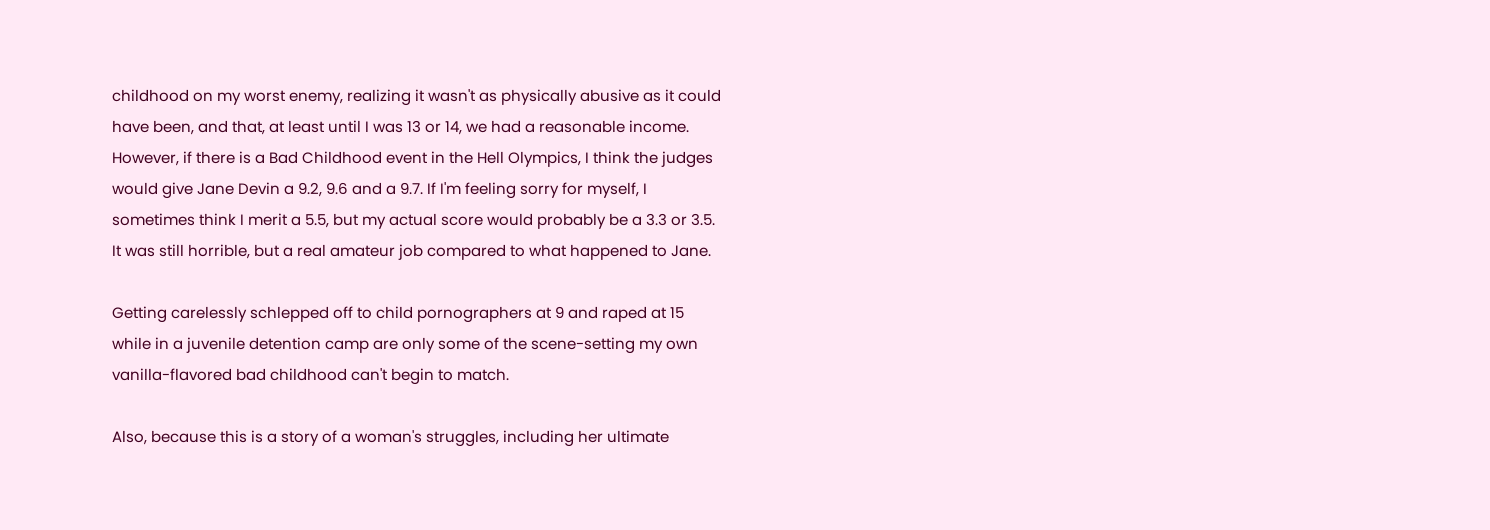childhood on my worst enemy, realizing it wasn't as physically abusive as it could have been, and that, at least until I was 13 or 14, we had a reasonable income. However, if there is a Bad Childhood event in the Hell Olympics, I think the judges would give Jane Devin a 9.2, 9.6 and a 9.7. If I'm feeling sorry for myself, I sometimes think I merit a 5.5, but my actual score would probably be a 3.3 or 3.5. It was still horrible, but a real amateur job compared to what happened to Jane.

Getting carelessly schlepped off to child pornographers at 9 and raped at 15 while in a juvenile detention camp are only some of the scene-setting my own vanilla-flavored bad childhood can't begin to match.

Also, because this is a story of a woman's struggles, including her ultimate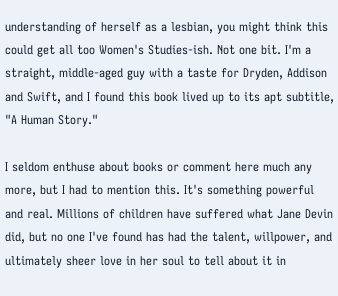understanding of herself as a lesbian, you might think this could get all too Women's Studies-ish. Not one bit. I'm a straight, middle-aged guy with a taste for Dryden, Addison and Swift, and I found this book lived up to its apt subtitle, "A Human Story."

I seldom enthuse about books or comment here much any more, but I had to mention this. It's something powerful and real. Millions of children have suffered what Jane Devin did, but no one I've found has had the talent, willpower, and ultimately sheer love in her soul to tell about it in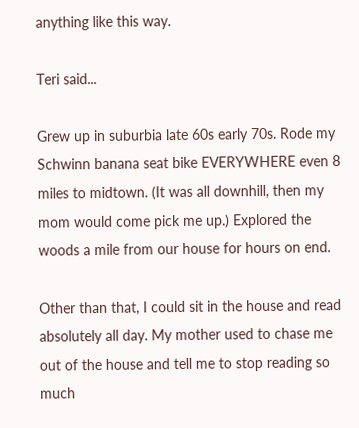anything like this way.

Teri said...

Grew up in suburbia late 60s early 70s. Rode my Schwinn banana seat bike EVERYWHERE even 8 miles to midtown. (It was all downhill, then my mom would come pick me up.) Explored the woods a mile from our house for hours on end.

Other than that, I could sit in the house and read absolutely all day. My mother used to chase me out of the house and tell me to stop reading so much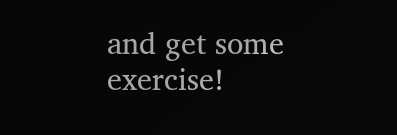and get some exercise!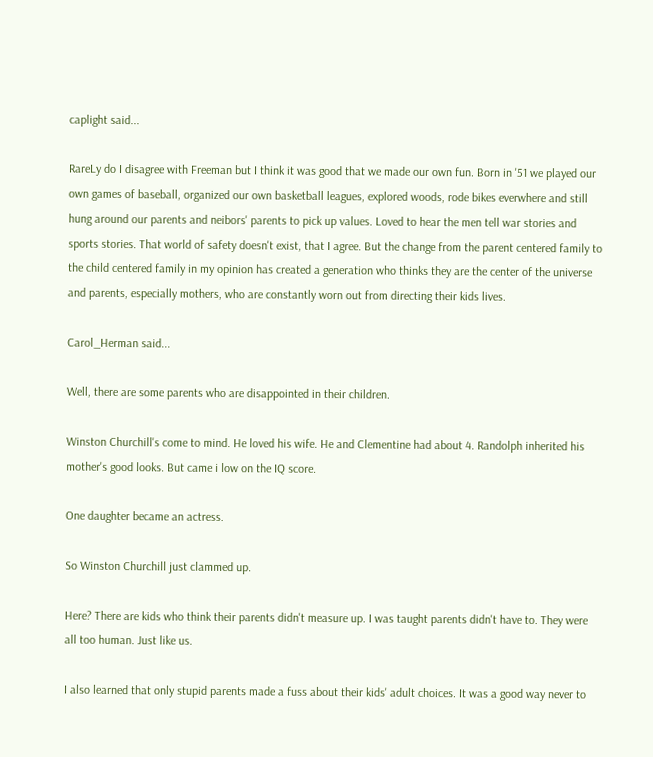caplight said...

RareLy do I disagree with Freeman but I think it was good that we made our own fun. Born in '51 we played our own games of baseball, organized our own basketball leagues, explored woods, rode bikes everwhere and still hung around our parents and neibors' parents to pick up values. Loved to hear the men tell war stories and sports stories. That world of safety doesn't exist, that I agree. But the change from the parent centered family to the child centered family in my opinion has created a generation who thinks they are the center of the universe and parents, especially mothers, who are constantly worn out from directing their kids lives.

Carol_Herman said...

Well, there are some parents who are disappointed in their children.

Winston Churchill's come to mind. He loved his wife. He and Clementine had about 4. Randolph inherited his mother's good looks. But came i low on the IQ score.

One daughter became an actress.

So Winston Churchill just clammed up.

Here? There are kids who think their parents didn't measure up. I was taught parents didn't have to. They were all too human. Just like us.

I also learned that only stupid parents made a fuss about their kids' adult choices. It was a good way never to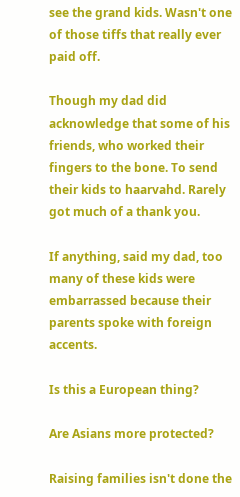see the grand kids. Wasn't one of those tiffs that really ever paid off.

Though my dad did acknowledge that some of his friends, who worked their fingers to the bone. To send their kids to haarvahd. Rarely got much of a thank you.

If anything, said my dad, too many of these kids were embarrassed because their parents spoke with foreign accents.

Is this a European thing?

Are Asians more protected?

Raising families isn't done the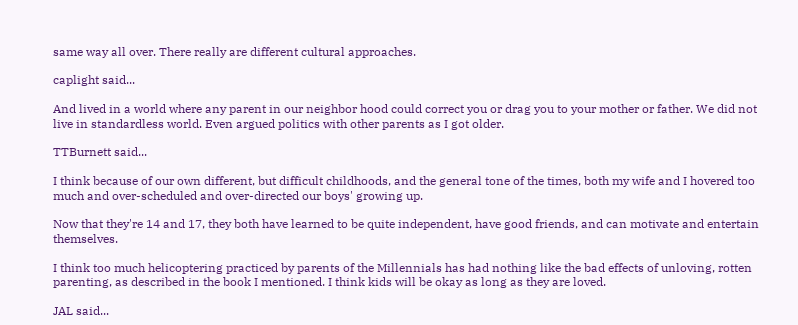same way all over. There really are different cultural approaches.

caplight said...

And lived in a world where any parent in our neighbor hood could correct you or drag you to your mother or father. We did not live in standardless world. Even argued politics with other parents as I got older.

TTBurnett said...

I think because of our own different, but difficult childhoods, and the general tone of the times, both my wife and I hovered too much and over-scheduled and over-directed our boys' growing up.

Now that they're 14 and 17, they both have learned to be quite independent, have good friends, and can motivate and entertain themselves.

I think too much helicoptering practiced by parents of the Millennials has had nothing like the bad effects of unloving, rotten parenting, as described in the book I mentioned. I think kids will be okay as long as they are loved.

JAL said...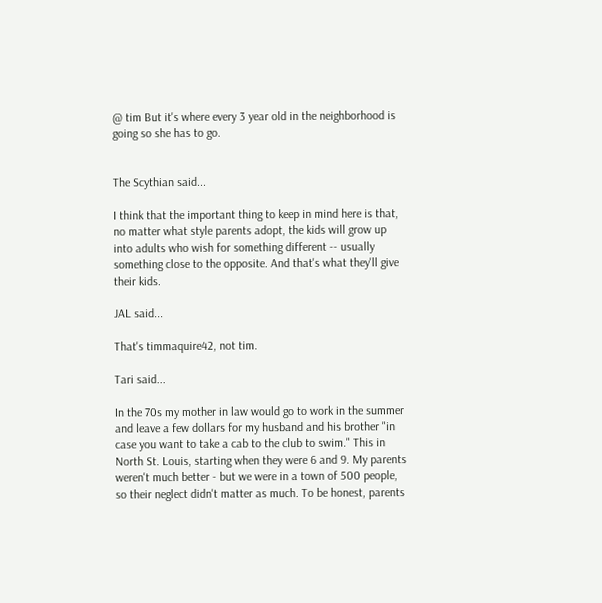@ tim But it's where every 3 year old in the neighborhood is going so she has to go.


The Scythian said...

I think that the important thing to keep in mind here is that, no matter what style parents adopt, the kids will grow up into adults who wish for something different -- usually something close to the opposite. And that's what they'll give their kids.

JAL said...

That's timmaquire42, not tim.

Tari said...

In the 70s my mother in law would go to work in the summer and leave a few dollars for my husband and his brother "in case you want to take a cab to the club to swim." This in North St. Louis, starting when they were 6 and 9. My parents weren't much better - but we were in a town of 500 people, so their neglect didn't matter as much. To be honest, parents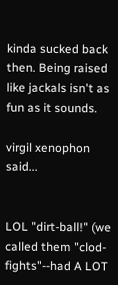kinda sucked back then. Being raised like jackals isn't as fun as it sounds.

virgil xenophon said...


LOL "dirt-ball!" (we called them "clod-fights"--had A LOT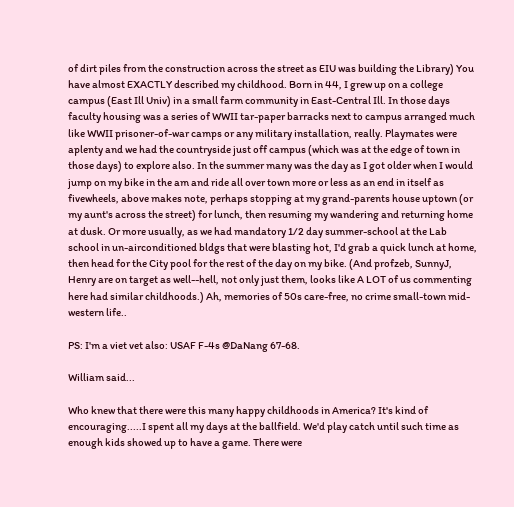of dirt piles from the construction across the street as EIU was building the Library) You have almost EXACTLY described my childhood. Born in 44, I grew up on a college campus (East Ill Univ) in a small farm community in East-Central Ill. In those days faculty housing was a series of WWII tar-paper barracks next to campus arranged much like WWII prisoner-of-war camps or any military installation, really. Playmates were aplenty and we had the countryside just off campus (which was at the edge of town in those days) to explore also. In the summer many was the day as I got older when I would jump on my bike in the am and ride all over town more or less as an end in itself as fivewheels, above makes note, perhaps stopping at my grand-parents house uptown (or my aunt's across the street) for lunch, then resuming my wandering and returning home at dusk. Or more usually, as we had mandatory 1/2 day summer-school at the Lab school in un-airconditioned bldgs that were blasting hot, I'd grab a quick lunch at home, then head for the City pool for the rest of the day on my bike. (And profzeb, SunnyJ, Henry are on target as well--hell, not only just them, looks like A LOT of us commenting here had similar childhoods.) Ah, memories of 50s care-free, no crime small-town mid-western life..

PS: I'm a viet vet also: USAF F-4s @DaNang 67-68.

William said...

Who knew that there were this many happy childhoods in America? It's kind of encouraging.....I spent all my days at the ballfield. We'd play catch until such time as enough kids showed up to have a game. There were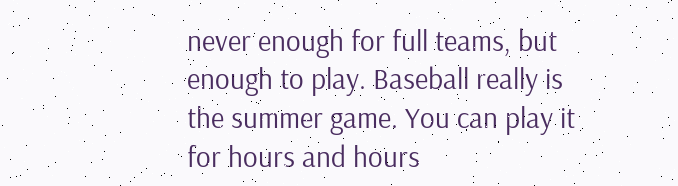never enough for full teams, but enough to play. Baseball really is the summer game. You can play it for hours and hours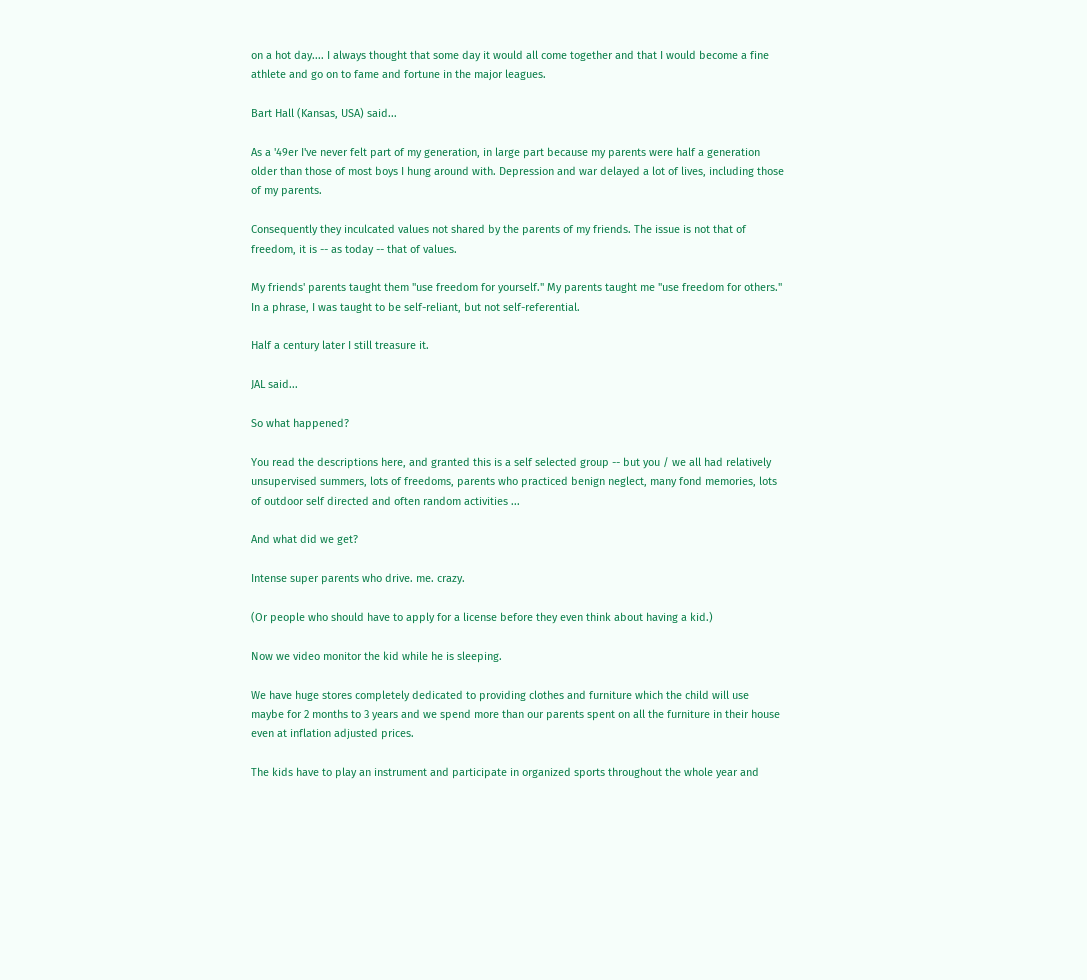on a hot day.... I always thought that some day it would all come together and that I would become a fine athlete and go on to fame and fortune in the major leagues.

Bart Hall (Kansas, USA) said...

As a '49er I've never felt part of my generation, in large part because my parents were half a generation older than those of most boys I hung around with. Depression and war delayed a lot of lives, including those of my parents.

Consequently they inculcated values not shared by the parents of my friends. The issue is not that of freedom, it is -- as today -- that of values.

My friends' parents taught them "use freedom for yourself." My parents taught me "use freedom for others." In a phrase, I was taught to be self-reliant, but not self-referential.

Half a century later I still treasure it.

JAL said...

So what happened?

You read the descriptions here, and granted this is a self selected group -- but you / we all had relatively unsupervised summers, lots of freedoms, parents who practiced benign neglect, many fond memories, lots of outdoor self directed and often random activities ...

And what did we get?

Intense super parents who drive. me. crazy.

(Or people who should have to apply for a license before they even think about having a kid.)

Now we video monitor the kid while he is sleeping.

We have huge stores completely dedicated to providing clothes and furniture which the child will use maybe for 2 months to 3 years and we spend more than our parents spent on all the furniture in their house even at inflation adjusted prices.

The kids have to play an instrument and participate in organized sports throughout the whole year and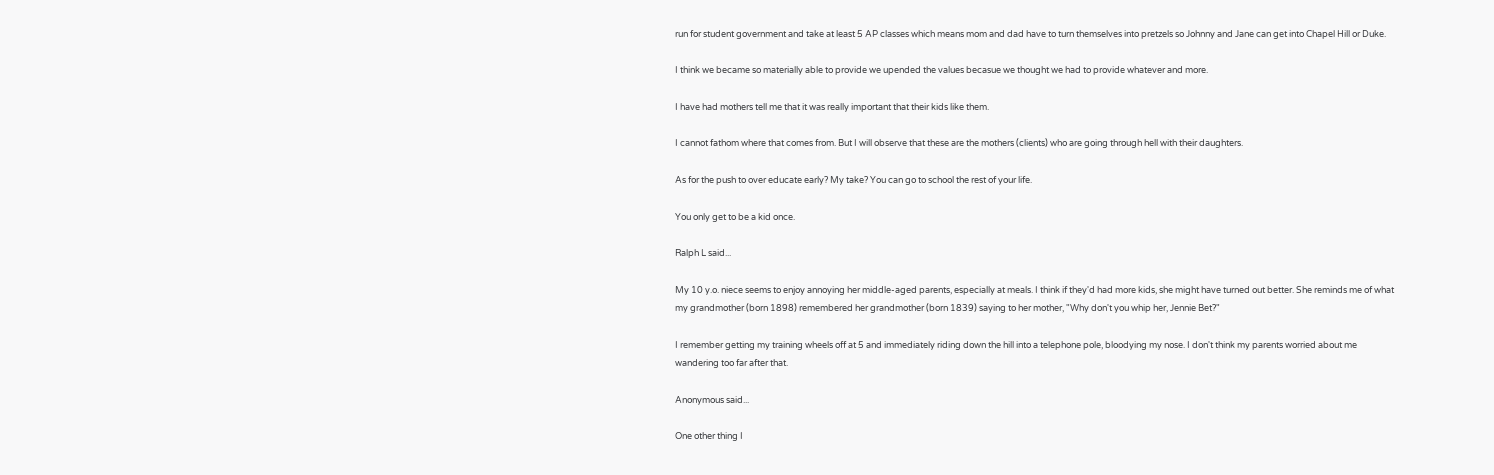run for student government and take at least 5 AP classes which means mom and dad have to turn themselves into pretzels so Johnny and Jane can get into Chapel Hill or Duke.

I think we became so materially able to provide we upended the values becasue we thought we had to provide whatever and more.

I have had mothers tell me that it was really important that their kids like them.

I cannot fathom where that comes from. But I will observe that these are the mothers (clients) who are going through hell with their daughters.

As for the push to over educate early? My take? You can go to school the rest of your life.

You only get to be a kid once.

Ralph L said...

My 10 y.o. niece seems to enjoy annoying her middle-aged parents, especially at meals. I think if they'd had more kids, she might have turned out better. She reminds me of what my grandmother (born 1898) remembered her grandmother (born 1839) saying to her mother, "Why don't you whip her, Jennie Bet?"

I remember getting my training wheels off at 5 and immediately riding down the hill into a telephone pole, bloodying my nose. I don't think my parents worried about me wandering too far after that.

Anonymous said...

One other thing I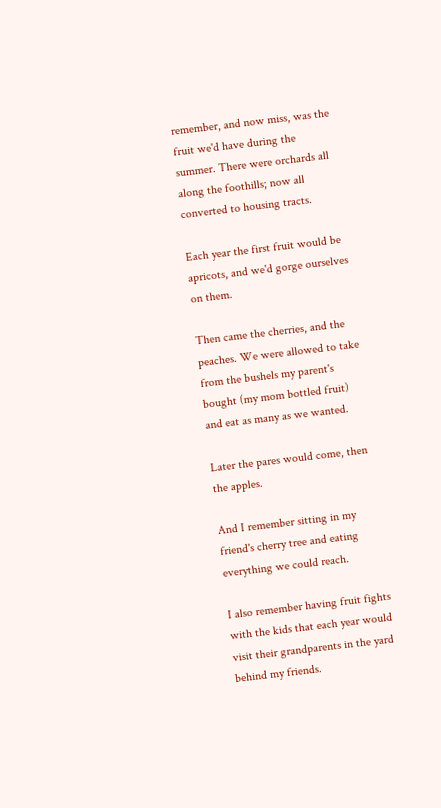remember, and now miss, was the fruit we'd have during the summer. There were orchards all along the foothills; now all converted to housing tracts.

Each year the first fruit would be apricots, and we'd gorge ourselves on them.

Then came the cherries, and the peaches. We were allowed to take from the bushels my parent's bought (my mom bottled fruit) and eat as many as we wanted.

Later the pares would come, then the apples.

And I remember sitting in my friend's cherry tree and eating everything we could reach.

I also remember having fruit fights with the kids that each year would visit their grandparents in the yard behind my friends.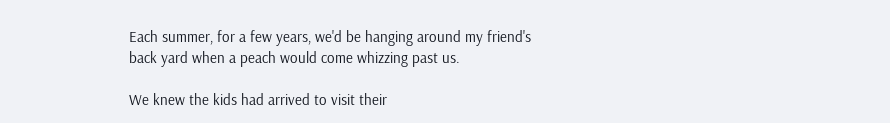Each summer, for a few years, we'd be hanging around my friend's back yard when a peach would come whizzing past us.

We knew the kids had arrived to visit their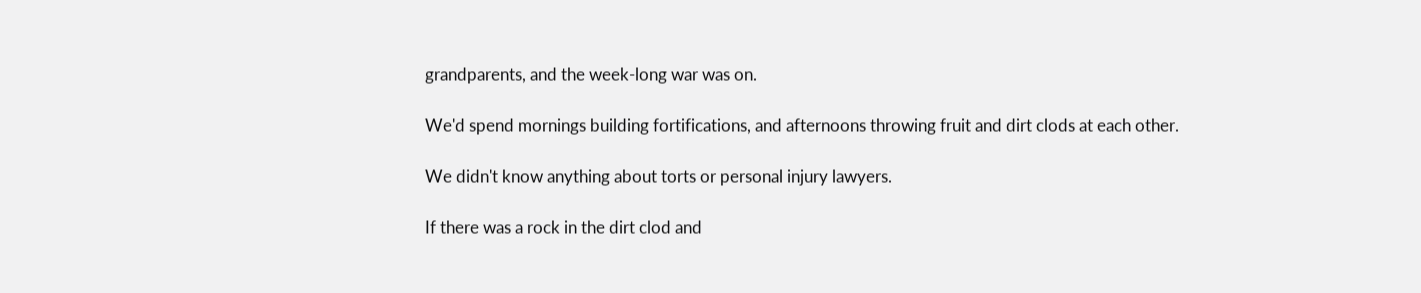grandparents, and the week-long war was on.

We'd spend mornings building fortifications, and afternoons throwing fruit and dirt clods at each other.

We didn't know anything about torts or personal injury lawyers.

If there was a rock in the dirt clod and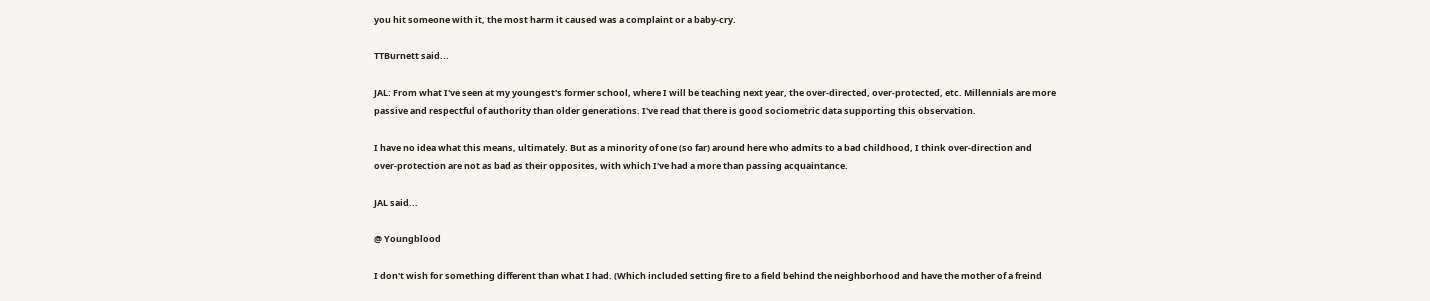you hit someone with it, the most harm it caused was a complaint or a baby-cry.

TTBurnett said...

JAL: From what I've seen at my youngest's former school, where I will be teaching next year, the over-directed, over-protected, etc. Millennials are more passive and respectful of authority than older generations. I've read that there is good sociometric data supporting this observation.

I have no idea what this means, ultimately. But as a minority of one (so far) around here who admits to a bad childhood, I think over-direction and over-protection are not as bad as their opposites, with which I've had a more than passing acquaintance.

JAL said...

@ Youngblood

I don't wish for something different than what I had. (Which included setting fire to a field behind the neighborhood and have the mother of a freind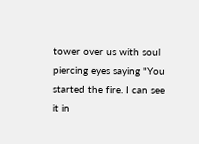tower over us with soul piercing eyes saying "You started the fire. I can see it in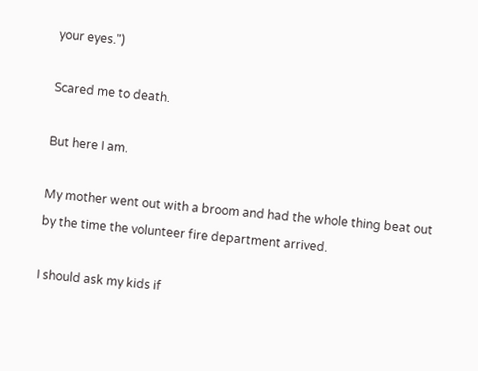your eyes.")

Scared me to death.

But here I am.

My mother went out with a broom and had the whole thing beat out by the time the volunteer fire department arrived.

I should ask my kids if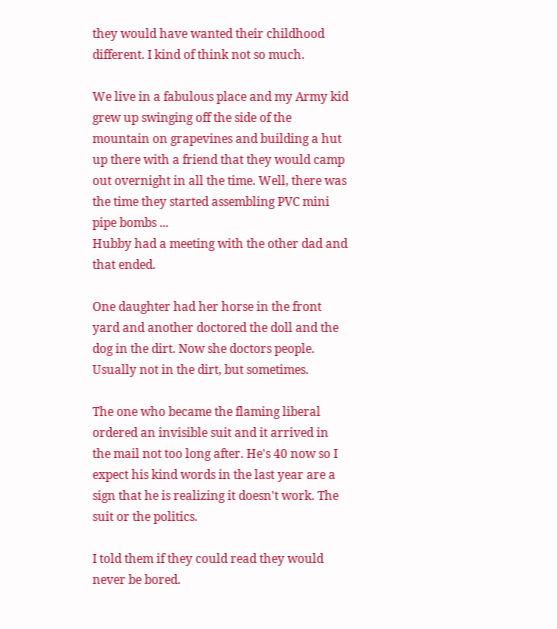they would have wanted their childhood different. I kind of think not so much.

We live in a fabulous place and my Army kid grew up swinging off the side of the mountain on grapevines and building a hut up there with a friend that they would camp out overnight in all the time. Well, there was the time they started assembling PVC mini pipe bombs ...
Hubby had a meeting with the other dad and that ended.

One daughter had her horse in the front yard and another doctored the doll and the dog in the dirt. Now she doctors people. Usually not in the dirt, but sometimes.

The one who became the flaming liberal ordered an invisible suit and it arrived in the mail not too long after. He's 40 now so I expect his kind words in the last year are a sign that he is realizing it doesn't work. The suit or the politics.

I told them if they could read they would never be bored.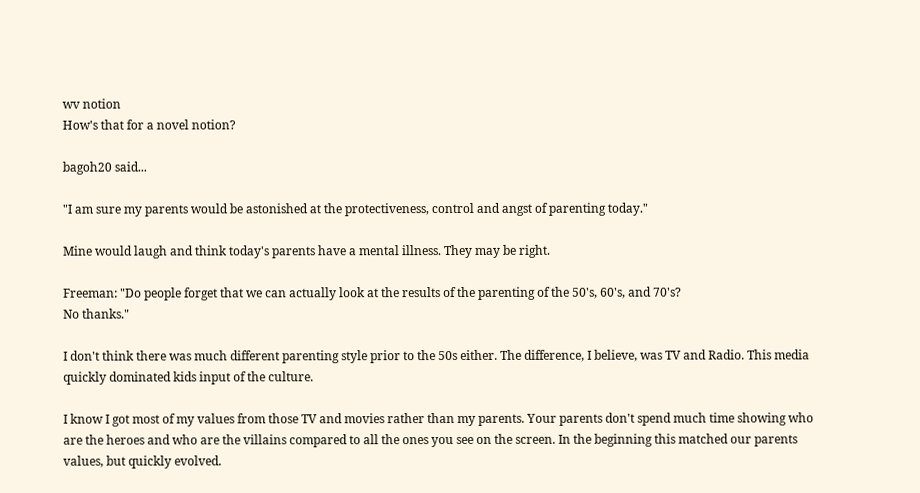wv notion
How's that for a novel notion?

bagoh20 said...

"I am sure my parents would be astonished at the protectiveness, control and angst of parenting today."

Mine would laugh and think today's parents have a mental illness. They may be right.

Freeman: "Do people forget that we can actually look at the results of the parenting of the 50's, 60's, and 70's?
No thanks."

I don't think there was much different parenting style prior to the 50s either. The difference, I believe, was TV and Radio. This media quickly dominated kids input of the culture.

I know I got most of my values from those TV and movies rather than my parents. Your parents don't spend much time showing who are the heroes and who are the villains compared to all the ones you see on the screen. In the beginning this matched our parents values, but quickly evolved.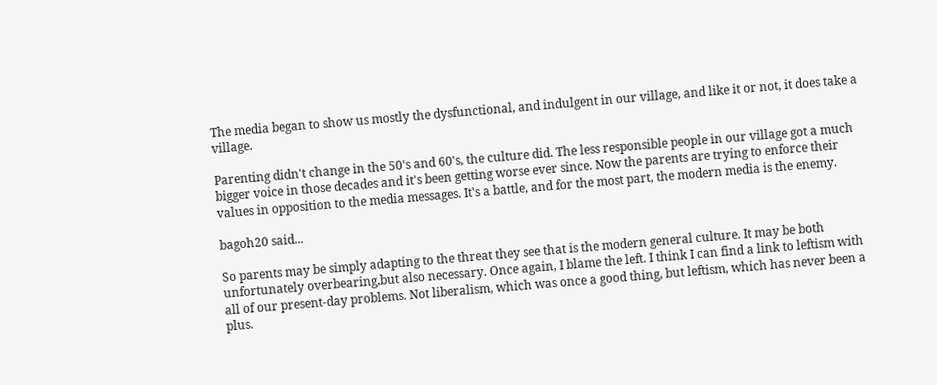The media began to show us mostly the dysfunctional, and indulgent in our village, and like it or not, it does take a village.

Parenting didn't change in the 50's and 60's, the culture did. The less responsible people in our village got a much bigger voice in those decades and it's been getting worse ever since. Now the parents are trying to enforce their values in opposition to the media messages. It's a battle, and for the most part, the modern media is the enemy.

bagoh20 said...

So parents may be simply adapting to the threat they see that is the modern general culture. It may be both unfortunately overbearing,but also necessary. Once again, I blame the left. I think I can find a link to leftism with all of our present-day problems. Not liberalism, which was once a good thing, but leftism, which has never been a plus.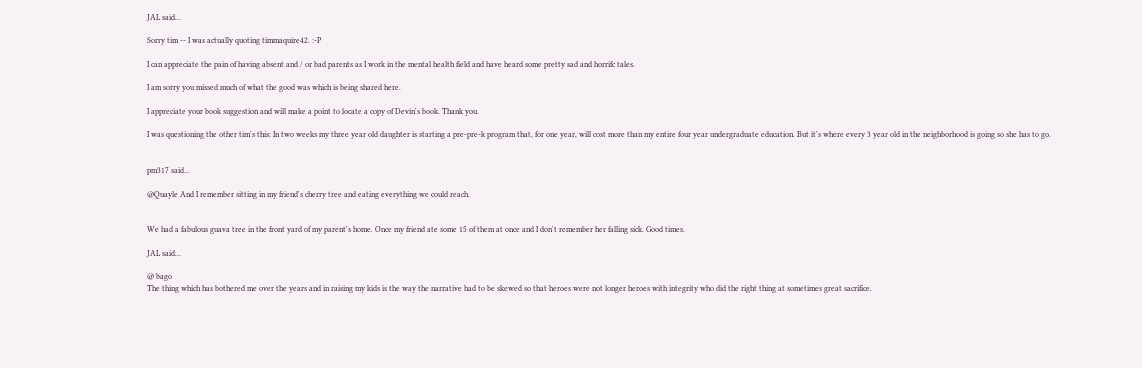JAL said...

Sorry tim -- I was actually quoting timmaquire42. :-P

I can appreciate the pain of having absent and / or bad parents as I work in the mental health field and have heard some pretty sad and horrifc tales.

I am sorry you missed much of what the good was which is being shared here.

I appreciate your book suggestion and will make a point to locate a copy of Devin's book. Thank you.

I was questioning the other tim's this: In two weeks my three year old daughter is starting a pre-pre-k program that, for one year, will cost more than my entire four year undergraduate education. But it's where every 3 year old in the neighborhood is going so she has to go.


pm317 said...

@Quayle And I remember sitting in my friend's cherry tree and eating everything we could reach.


We had a fabulous guava tree in the front yard of my parent's home. Once my friend ate some 15 of them at once and I don't remember her falling sick. Good times.

JAL said...

@ bago
The thing which has bothered me over the years and in raising my kids is the way the narrative had to be skewed so that heroes were not longer heroes with integrity who did the right thing at sometimes great sacrifice.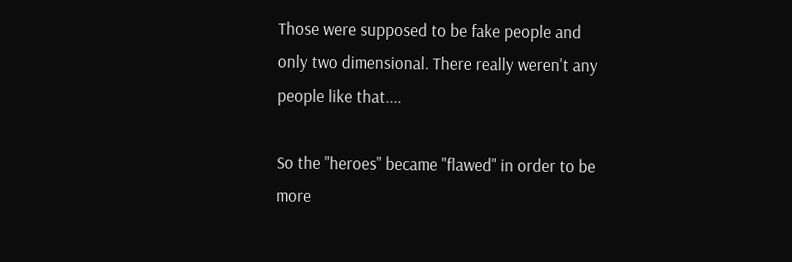Those were supposed to be fake people and only two dimensional. There really weren't any people like that....

So the "heroes" became "flawed" in order to be more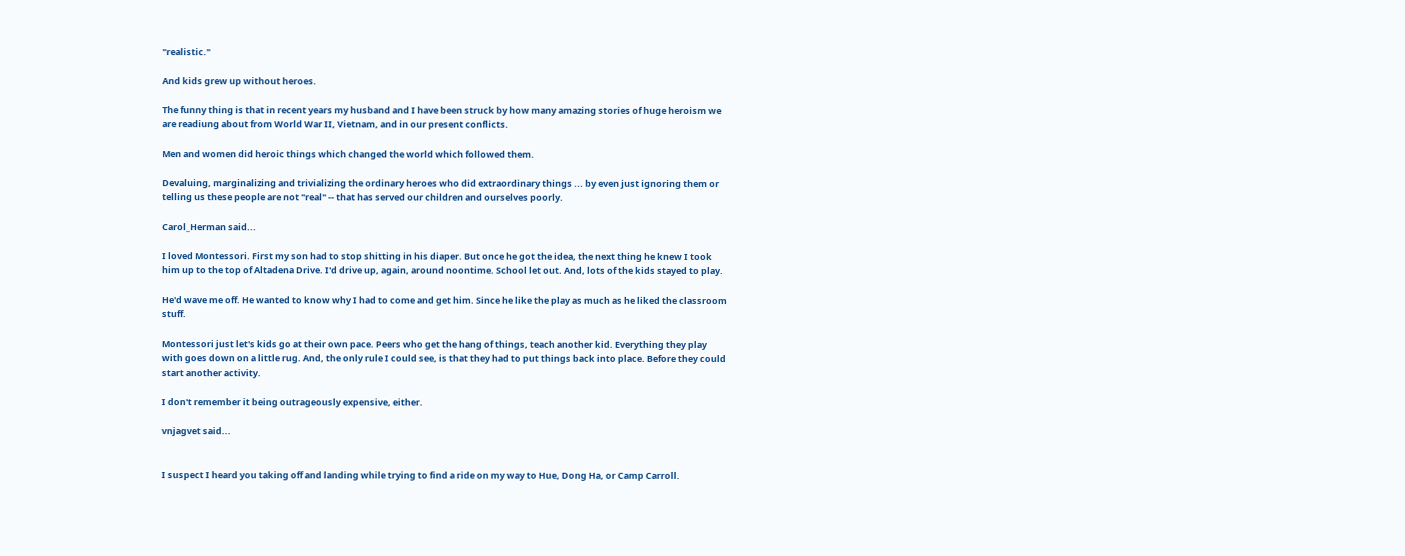"realistic."

And kids grew up without heroes.

The funny thing is that in recent years my husband and I have been struck by how many amazing stories of huge heroism we are readiung about from World War II, Vietnam, and in our present conflicts.

Men and women did heroic things which changed the world which followed them.

Devaluing, marginalizing and trivializing the ordinary heroes who did extraordinary things ... by even just ignoring them or telling us these people are not "real" -- that has served our children and ourselves poorly.

Carol_Herman said...

I loved Montessori. First my son had to stop shitting in his diaper. But once he got the idea, the next thing he knew I took him up to the top of Altadena Drive. I'd drive up, again, around noontime. School let out. And, lots of the kids stayed to play.

He'd wave me off. He wanted to know why I had to come and get him. Since he like the play as much as he liked the classroom stuff.

Montessori just let's kids go at their own pace. Peers who get the hang of things, teach another kid. Everything they play with goes down on a little rug. And, the only rule I could see, is that they had to put things back into place. Before they could start another activity.

I don't remember it being outrageously expensive, either.

vnjagvet said...


I suspect I heard you taking off and landing while trying to find a ride on my way to Hue, Dong Ha, or Camp Carroll.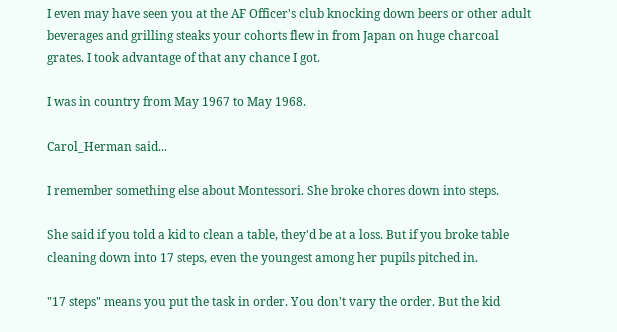I even may have seen you at the AF Officer's club knocking down beers or other adult beverages and grilling steaks your cohorts flew in from Japan on huge charcoal grates. I took advantage of that any chance I got.

I was in country from May 1967 to May 1968.

Carol_Herman said...

I remember something else about Montessori. She broke chores down into steps.

She said if you told a kid to clean a table, they'd be at a loss. But if you broke table cleaning down into 17 steps, even the youngest among her pupils pitched in.

"17 steps" means you put the task in order. You don't vary the order. But the kid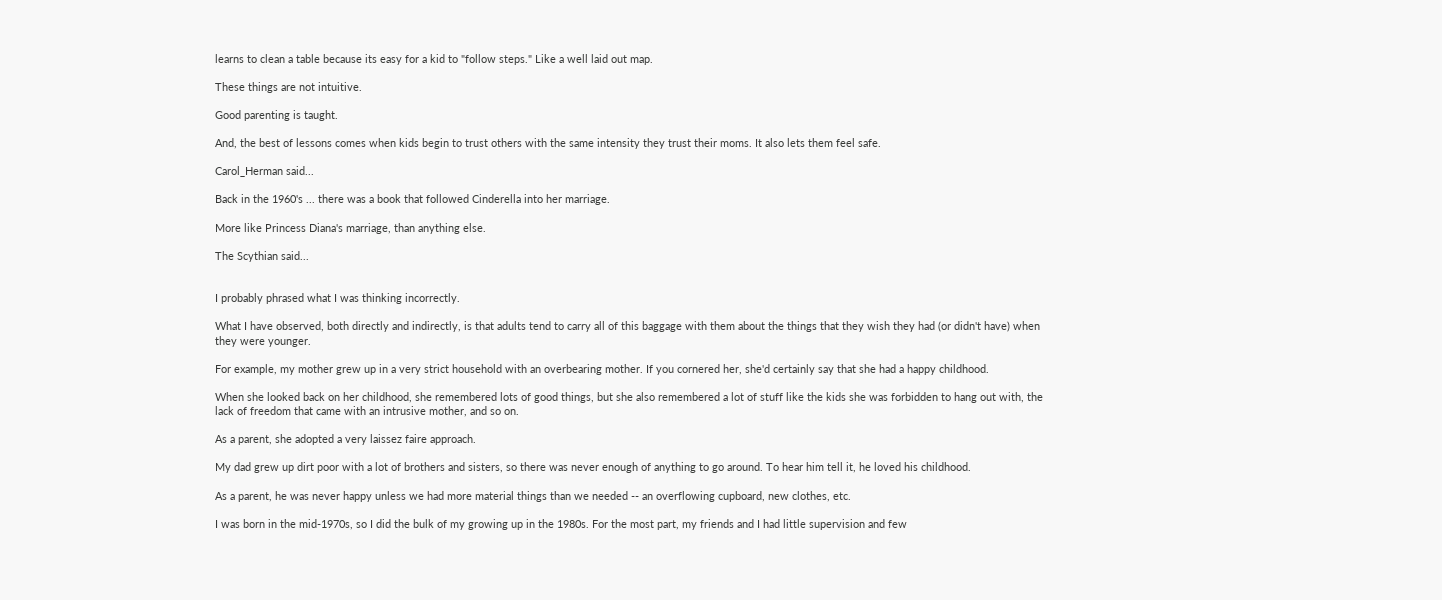learns to clean a table because its easy for a kid to "follow steps." Like a well laid out map.

These things are not intuitive.

Good parenting is taught.

And, the best of lessons comes when kids begin to trust others with the same intensity they trust their moms. It also lets them feel safe.

Carol_Herman said...

Back in the 1960's ... there was a book that followed Cinderella into her marriage.

More like Princess Diana's marriage, than anything else.

The Scythian said...


I probably phrased what I was thinking incorrectly.

What I have observed, both directly and indirectly, is that adults tend to carry all of this baggage with them about the things that they wish they had (or didn't have) when they were younger.

For example, my mother grew up in a very strict household with an overbearing mother. If you cornered her, she'd certainly say that she had a happy childhood.

When she looked back on her childhood, she remembered lots of good things, but she also remembered a lot of stuff like the kids she was forbidden to hang out with, the lack of freedom that came with an intrusive mother, and so on.

As a parent, she adopted a very laissez faire approach.

My dad grew up dirt poor with a lot of brothers and sisters, so there was never enough of anything to go around. To hear him tell it, he loved his childhood.

As a parent, he was never happy unless we had more material things than we needed -- an overflowing cupboard, new clothes, etc.

I was born in the mid-1970s, so I did the bulk of my growing up in the 1980s. For the most part, my friends and I had little supervision and few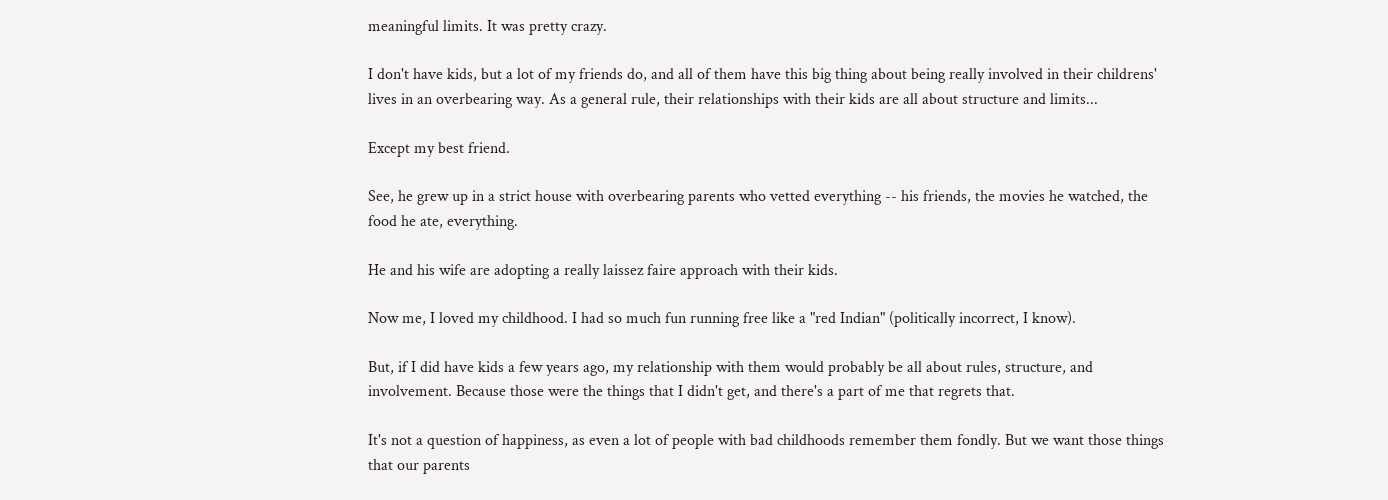meaningful limits. It was pretty crazy.

I don't have kids, but a lot of my friends do, and all of them have this big thing about being really involved in their childrens' lives in an overbearing way. As a general rule, their relationships with their kids are all about structure and limits...

Except my best friend.

See, he grew up in a strict house with overbearing parents who vetted everything -- his friends, the movies he watched, the food he ate, everything.

He and his wife are adopting a really laissez faire approach with their kids.

Now me, I loved my childhood. I had so much fun running free like a "red Indian" (politically incorrect, I know).

But, if I did have kids a few years ago, my relationship with them would probably be all about rules, structure, and involvement. Because those were the things that I didn't get, and there's a part of me that regrets that.

It's not a question of happiness, as even a lot of people with bad childhoods remember them fondly. But we want those things that our parents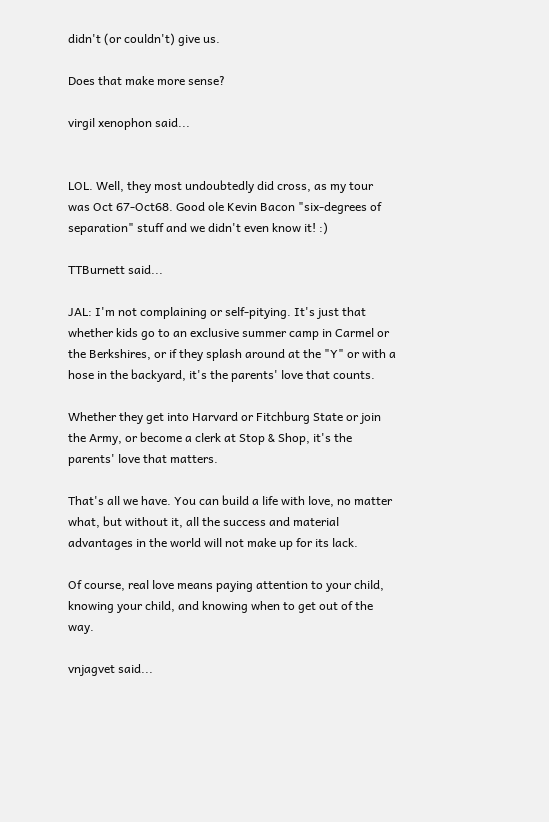didn't (or couldn't) give us.

Does that make more sense?

virgil xenophon said...


LOL. Well, they most undoubtedly did cross, as my tour was Oct 67-Oct68. Good ole Kevin Bacon "six-degrees of separation" stuff and we didn't even know it! :)

TTBurnett said...

JAL: I'm not complaining or self-pitying. It's just that whether kids go to an exclusive summer camp in Carmel or the Berkshires, or if they splash around at the "Y" or with a hose in the backyard, it's the parents' love that counts.

Whether they get into Harvard or Fitchburg State or join the Army, or become a clerk at Stop & Shop, it's the parents' love that matters.

That's all we have. You can build a life with love, no matter what, but without it, all the success and material advantages in the world will not make up for its lack.

Of course, real love means paying attention to your child, knowing your child, and knowing when to get out of the way.

vnjagvet said...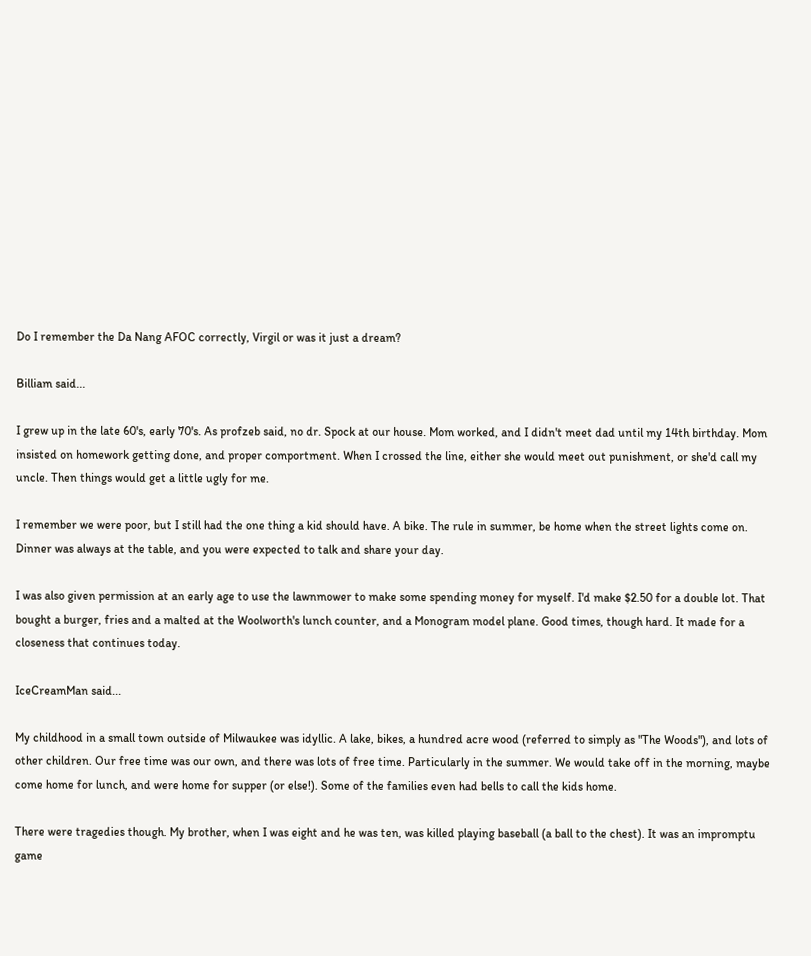Do I remember the Da Nang AFOC correctly, Virgil or was it just a dream?

Billiam said...

I grew up in the late 60's, early 70's. As profzeb said, no dr. Spock at our house. Mom worked, and I didn't meet dad until my 14th birthday. Mom insisted on homework getting done, and proper comportment. When I crossed the line, either she would meet out punishment, or she'd call my uncle. Then things would get a little ugly for me.

I remember we were poor, but I still had the one thing a kid should have. A bike. The rule in summer, be home when the street lights come on. Dinner was always at the table, and you were expected to talk and share your day.

I was also given permission at an early age to use the lawnmower to make some spending money for myself. I'd make $2.50 for a double lot. That bought a burger, fries and a malted at the Woolworth's lunch counter, and a Monogram model plane. Good times, though hard. It made for a closeness that continues today.

IceCreamMan said...

My childhood in a small town outside of Milwaukee was idyllic. A lake, bikes, a hundred acre wood (referred to simply as "The Woods"), and lots of other children. Our free time was our own, and there was lots of free time. Particularly in the summer. We would take off in the morning, maybe come home for lunch, and were home for supper (or else!). Some of the families even had bells to call the kids home.

There were tragedies though. My brother, when I was eight and he was ten, was killed playing baseball (a ball to the chest). It was an impromptu game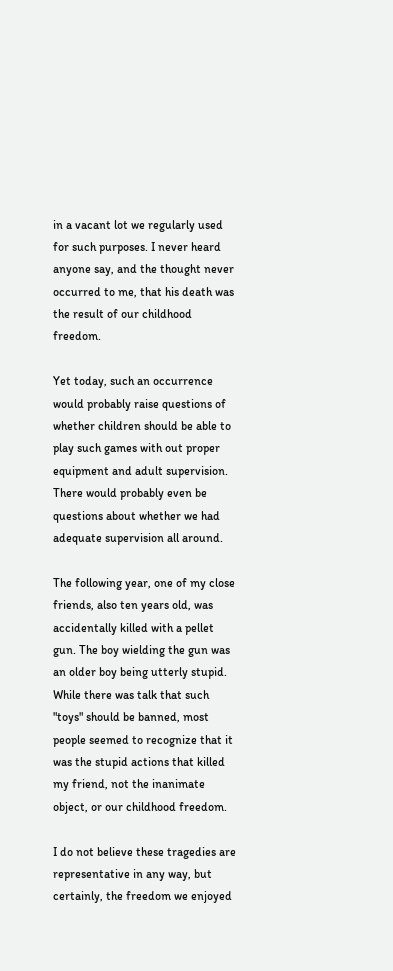in a vacant lot we regularly used for such purposes. I never heard anyone say, and the thought never occurred to me, that his death was the result of our childhood freedom.

Yet today, such an occurrence would probably raise questions of whether children should be able to play such games with out proper equipment and adult supervision. There would probably even be questions about whether we had adequate supervision all around.

The following year, one of my close friends, also ten years old, was accidentally killed with a pellet gun. The boy wielding the gun was an older boy being utterly stupid. While there was talk that such "toys" should be banned, most people seemed to recognize that it was the stupid actions that killed my friend, not the inanimate object, or our childhood freedom.

I do not believe these tragedies are representative in any way, but certainly, the freedom we enjoyed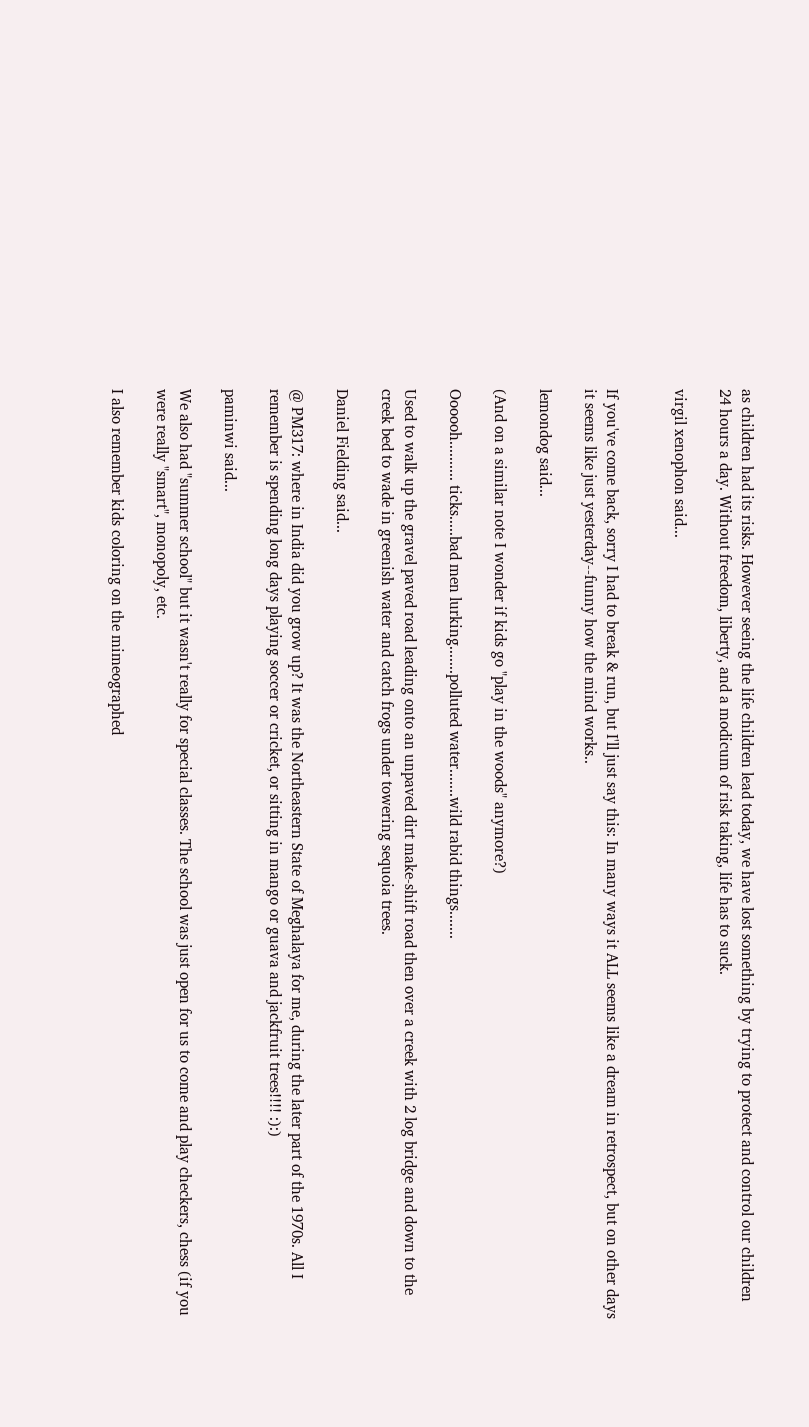as children had its risks. However seeing the life children lead today, we have lost something by trying to protect and control our children 24 hours a day. Without freedom, liberty, and a modicum of risk taking, life has to suck.

virgil xenophon said...


If you've come back, sorry I had to break & run, but I'll just say this: In many ways it ALL seems like a dream in retrospect, but on other days it seems like just yesterday--funny how the mind works..

lemondog said...

(And on a similar note I wonder if kids go "play in the woods" anymore?)

Oooooh.......... ticks.....bad men lurking.......polluted water.......wild rabid things.......

Used to walk up the gravel paved road leading onto an unpaved dirt make-shift road then over a creek with 2 log bridge and down to the creek bed to wade in greenish water and catch frogs under towering sequoia trees.

Daniel Fielding said...

@ PM317: where in India did you grow up? It was the Northeastern State of Meghalaya for me, during the later part of the 1970s. All I remember is spending long days playing soccer or cricket, or sitting in mango or guava and jackfruit trees!!!! :):)

paminwi said...

We also had "summer school" but it wasn't really for special classes. The school was just open for us to come and play checkers, chess (if you were really "smart", monopoly, etc.

I also remember kids coloring on the mimeographed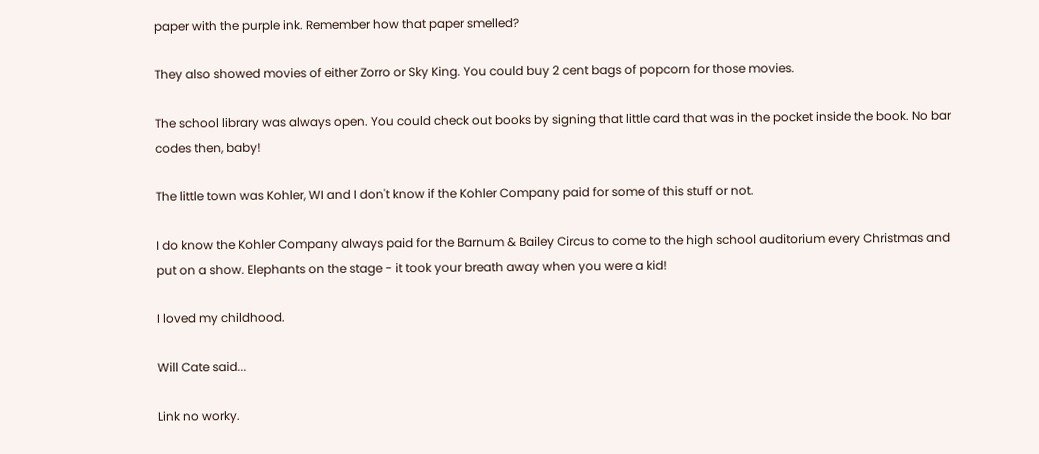paper with the purple ink. Remember how that paper smelled?

They also showed movies of either Zorro or Sky King. You could buy 2 cent bags of popcorn for those movies.

The school library was always open. You could check out books by signing that little card that was in the pocket inside the book. No bar codes then, baby!

The little town was Kohler, WI and I don't know if the Kohler Company paid for some of this stuff or not.

I do know the Kohler Company always paid for the Barnum & Bailey Circus to come to the high school auditorium every Christmas and put on a show. Elephants on the stage - it took your breath away when you were a kid!

I loved my childhood.

Will Cate said...

Link no worky.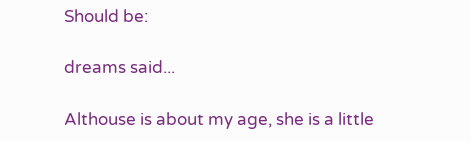Should be:

dreams said...

Althouse is about my age, she is a little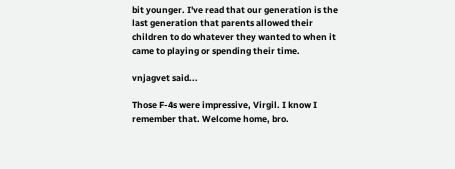bit younger. I've read that our generation is the last generation that parents allowed their children to do whatever they wanted to when it came to playing or spending their time.

vnjagvet said...

Those F-4s were impressive, Virgil. I know I remember that. Welcome home, bro.